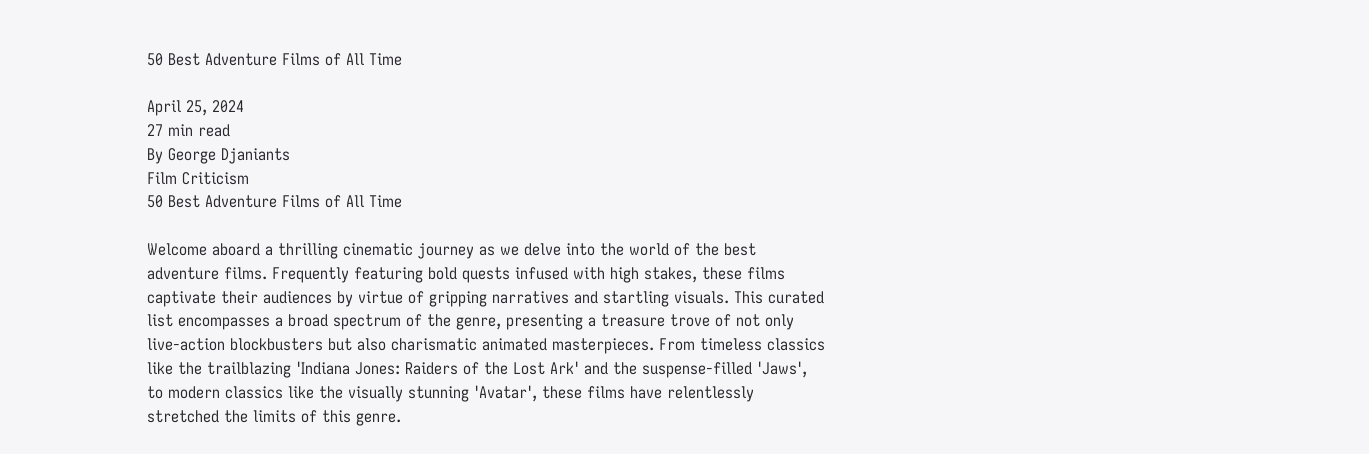50 Best Adventure Films of All Time

April 25, 2024
27 min read
By George Djaniants
Film Criticism
50 Best Adventure Films of All Time

Welcome aboard a thrilling cinematic journey as we delve into the world of the best adventure films. Frequently featuring bold quests infused with high stakes, these films captivate their audiences by virtue of gripping narratives and startling visuals. This curated list encompasses a broad spectrum of the genre, presenting a treasure trove of not only live-action blockbusters but also charismatic animated masterpieces. From timeless classics like the trailblazing 'Indiana Jones: Raiders of the Lost Ark' and the suspense-filled 'Jaws', to modern classics like the visually stunning 'Avatar', these films have relentlessly stretched the limits of this genre.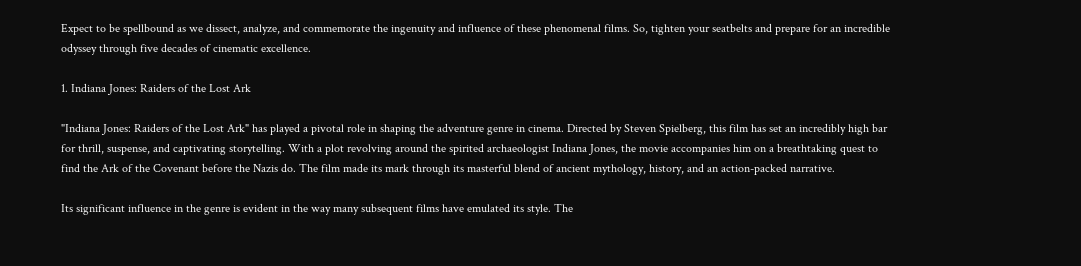Expect to be spellbound as we dissect, analyze, and commemorate the ingenuity and influence of these phenomenal films. So, tighten your seatbelts and prepare for an incredible odyssey through five decades of cinematic excellence.

1. Indiana Jones: Raiders of the Lost Ark

"Indiana Jones: Raiders of the Lost Ark" has played a pivotal role in shaping the adventure genre in cinema. Directed by Steven Spielberg, this film has set an incredibly high bar for thrill, suspense, and captivating storytelling. With a plot revolving around the spirited archaeologist Indiana Jones, the movie accompanies him on a breathtaking quest to find the Ark of the Covenant before the Nazis do. The film made its mark through its masterful blend of ancient mythology, history, and an action-packed narrative.

Its significant influence in the genre is evident in the way many subsequent films have emulated its style. The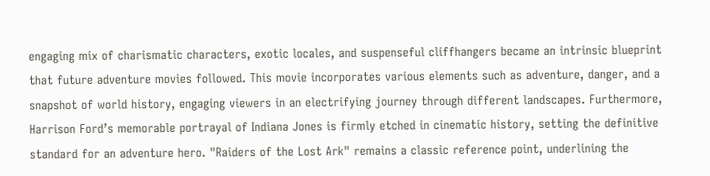engaging mix of charismatic characters, exotic locales, and suspenseful cliffhangers became an intrinsic blueprint that future adventure movies followed. This movie incorporates various elements such as adventure, danger, and a snapshot of world history, engaging viewers in an electrifying journey through different landscapes. Furthermore, Harrison Ford’s memorable portrayal of Indiana Jones is firmly etched in cinematic history, setting the definitive standard for an adventure hero. "Raiders of the Lost Ark" remains a classic reference point, underlining the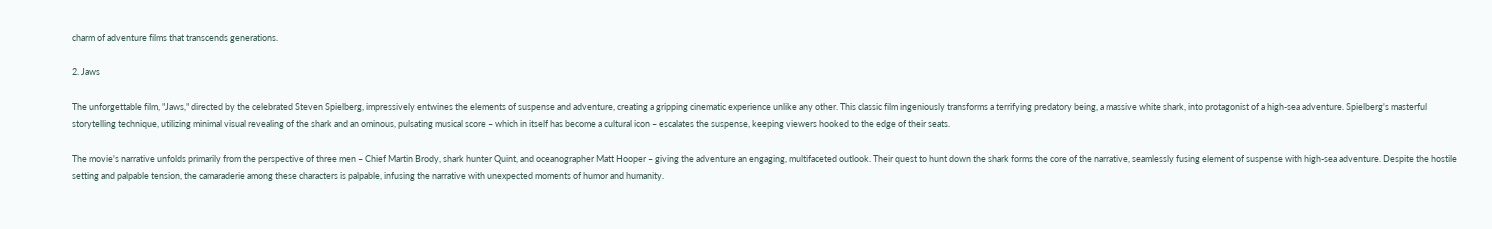charm of adventure films that transcends generations.

2. Jaws

The unforgettable film, "Jaws," directed by the celebrated Steven Spielberg, impressively entwines the elements of suspense and adventure, creating a gripping cinematic experience unlike any other. This classic film ingeniously transforms a terrifying predatory being, a massive white shark, into protagonist of a high-sea adventure. Spielberg's masterful storytelling technique, utilizing minimal visual revealing of the shark and an ominous, pulsating musical score – which in itself has become a cultural icon – escalates the suspense, keeping viewers hooked to the edge of their seats.

The movie's narrative unfolds primarily from the perspective of three men – Chief Martin Brody, shark hunter Quint, and oceanographer Matt Hooper – giving the adventure an engaging, multifaceted outlook. Their quest to hunt down the shark forms the core of the narrative, seamlessly fusing element of suspense with high-sea adventure. Despite the hostile setting and palpable tension, the camaraderie among these characters is palpable, infusing the narrative with unexpected moments of humor and humanity.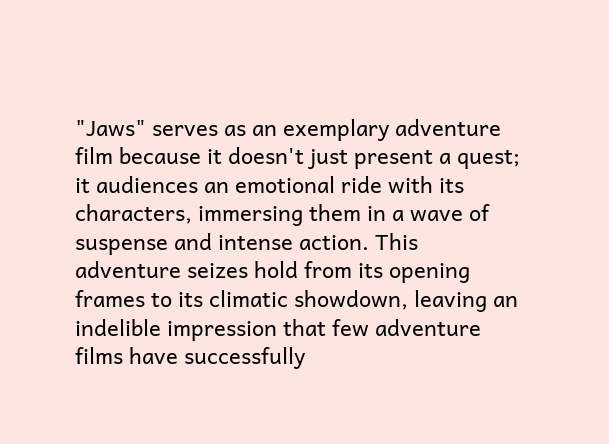"Jaws" serves as an exemplary adventure film because it doesn't just present a quest; it audiences an emotional ride with its characters, immersing them in a wave of suspense and intense action. This adventure seizes hold from its opening frames to its climatic showdown, leaving an indelible impression that few adventure films have successfully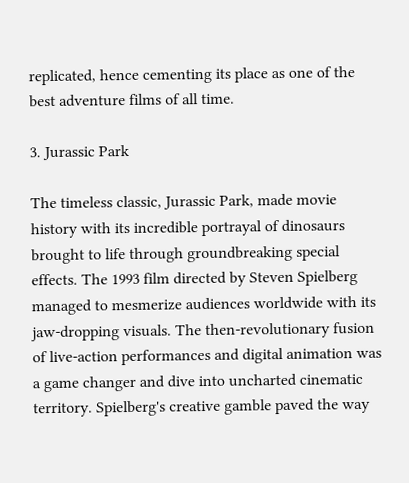replicated, hence cementing its place as one of the best adventure films of all time.

3. Jurassic Park

The timeless classic, Jurassic Park, made movie history with its incredible portrayal of dinosaurs brought to life through groundbreaking special effects. The 1993 film directed by Steven Spielberg managed to mesmerize audiences worldwide with its jaw-dropping visuals. The then-revolutionary fusion of live-action performances and digital animation was a game changer and dive into uncharted cinematic territory. Spielberg's creative gamble paved the way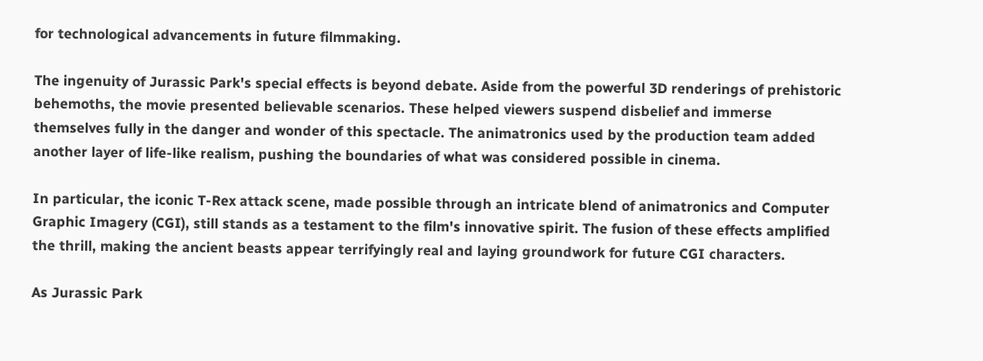for technological advancements in future filmmaking.

The ingenuity of Jurassic Park's special effects is beyond debate. Aside from the powerful 3D renderings of prehistoric behemoths, the movie presented believable scenarios. These helped viewers suspend disbelief and immerse themselves fully in the danger and wonder of this spectacle. The animatronics used by the production team added another layer of life-like realism, pushing the boundaries of what was considered possible in cinema.

In particular, the iconic T-Rex attack scene, made possible through an intricate blend of animatronics and Computer Graphic Imagery (CGI), still stands as a testament to the film's innovative spirit. The fusion of these effects amplified the thrill, making the ancient beasts appear terrifyingly real and laying groundwork for future CGI characters.

As Jurassic Park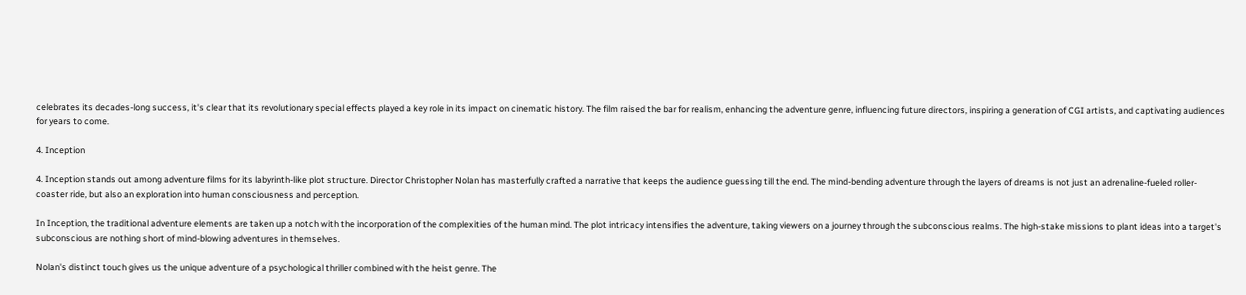celebrates its decades-long success, it's clear that its revolutionary special effects played a key role in its impact on cinematic history. The film raised the bar for realism, enhancing the adventure genre, influencing future directors, inspiring a generation of CGI artists, and captivating audiences for years to come.

4. Inception

4. Inception stands out among adventure films for its labyrinth-like plot structure. Director Christopher Nolan has masterfully crafted a narrative that keeps the audience guessing till the end. The mind-bending adventure through the layers of dreams is not just an adrenaline-fueled roller-coaster ride, but also an exploration into human consciousness and perception.

In Inception, the traditional adventure elements are taken up a notch with the incorporation of the complexities of the human mind. The plot intricacy intensifies the adventure, taking viewers on a journey through the subconscious realms. The high-stake missions to plant ideas into a target's subconscious are nothing short of mind-blowing adventures in themselves.

Nolan's distinct touch gives us the unique adventure of a psychological thriller combined with the heist genre. The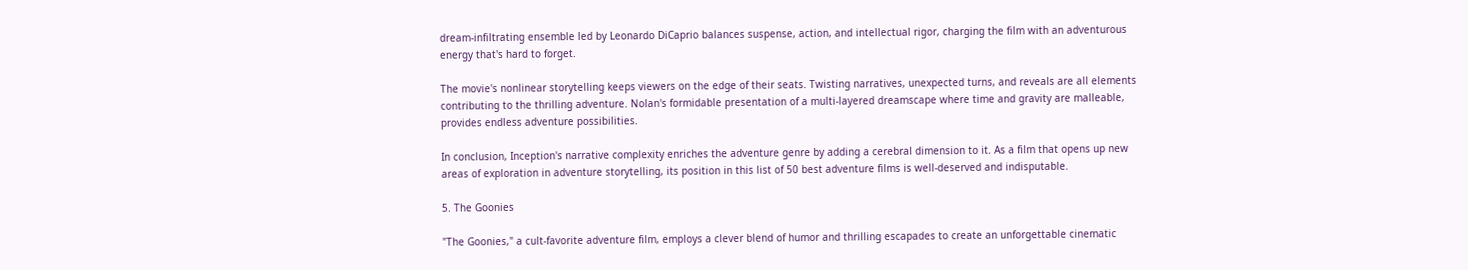dream-infiltrating ensemble led by Leonardo DiCaprio balances suspense, action, and intellectual rigor, charging the film with an adventurous energy that's hard to forget.

The movie's nonlinear storytelling keeps viewers on the edge of their seats. Twisting narratives, unexpected turns, and reveals are all elements contributing to the thrilling adventure. Nolan's formidable presentation of a multi-layered dreamscape where time and gravity are malleable, provides endless adventure possibilities.

In conclusion, Inception's narrative complexity enriches the adventure genre by adding a cerebral dimension to it. As a film that opens up new areas of exploration in adventure storytelling, its position in this list of 50 best adventure films is well-deserved and indisputable.

5. The Goonies

"The Goonies," a cult-favorite adventure film, employs a clever blend of humor and thrilling escapades to create an unforgettable cinematic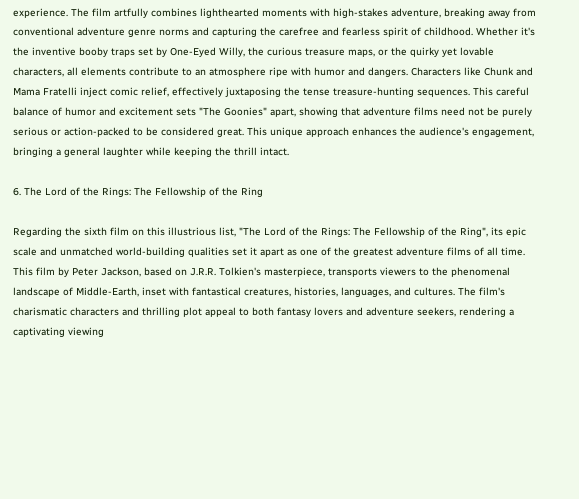experience. The film artfully combines lighthearted moments with high-stakes adventure, breaking away from conventional adventure genre norms and capturing the carefree and fearless spirit of childhood. Whether it's the inventive booby traps set by One-Eyed Willy, the curious treasure maps, or the quirky yet lovable characters, all elements contribute to an atmosphere ripe with humor and dangers. Characters like Chunk and Mama Fratelli inject comic relief, effectively juxtaposing the tense treasure-hunting sequences. This careful balance of humor and excitement sets "The Goonies" apart, showing that adventure films need not be purely serious or action-packed to be considered great. This unique approach enhances the audience's engagement, bringing a general laughter while keeping the thrill intact.

6. The Lord of the Rings: The Fellowship of the Ring

Regarding the sixth film on this illustrious list, "The Lord of the Rings: The Fellowship of the Ring", its epic scale and unmatched world-building qualities set it apart as one of the greatest adventure films of all time. This film by Peter Jackson, based on J.R.R. Tolkien's masterpiece, transports viewers to the phenomenal landscape of Middle-Earth, inset with fantastical creatures, histories, languages, and cultures. The film's charismatic characters and thrilling plot appeal to both fantasy lovers and adventure seekers, rendering a captivating viewing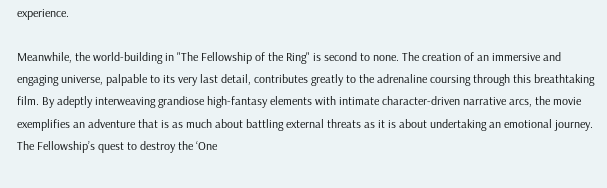experience.

Meanwhile, the world-building in "The Fellowship of the Ring" is second to none. The creation of an immersive and engaging universe, palpable to its very last detail, contributes greatly to the adrenaline coursing through this breathtaking film. By adeptly interweaving grandiose high-fantasy elements with intimate character-driven narrative arcs, the movie exemplifies an adventure that is as much about battling external threats as it is about undertaking an emotional journey. The Fellowship’s quest to destroy the ‘One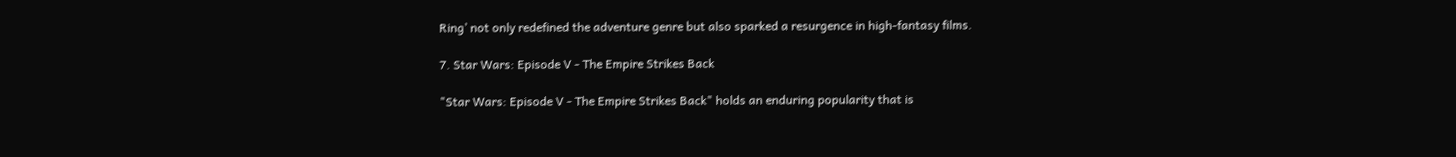Ring’ not only redefined the adventure genre but also sparked a resurgence in high-fantasy films.

7. Star Wars: Episode V - The Empire Strikes Back

"Star Wars: Episode V - The Empire Strikes Back" holds an enduring popularity that is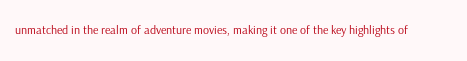unmatched in the realm of adventure movies, making it one of the key highlights of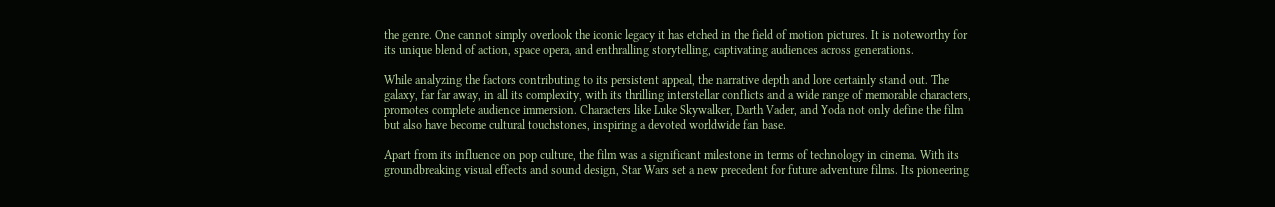the genre. One cannot simply overlook the iconic legacy it has etched in the field of motion pictures. It is noteworthy for its unique blend of action, space opera, and enthralling storytelling, captivating audiences across generations.

While analyzing the factors contributing to its persistent appeal, the narrative depth and lore certainly stand out. The galaxy, far far away, in all its complexity, with its thrilling interstellar conflicts and a wide range of memorable characters, promotes complete audience immersion. Characters like Luke Skywalker, Darth Vader, and Yoda not only define the film but also have become cultural touchstones, inspiring a devoted worldwide fan base.

Apart from its influence on pop culture, the film was a significant milestone in terms of technology in cinema. With its groundbreaking visual effects and sound design, Star Wars set a new precedent for future adventure films. Its pioneering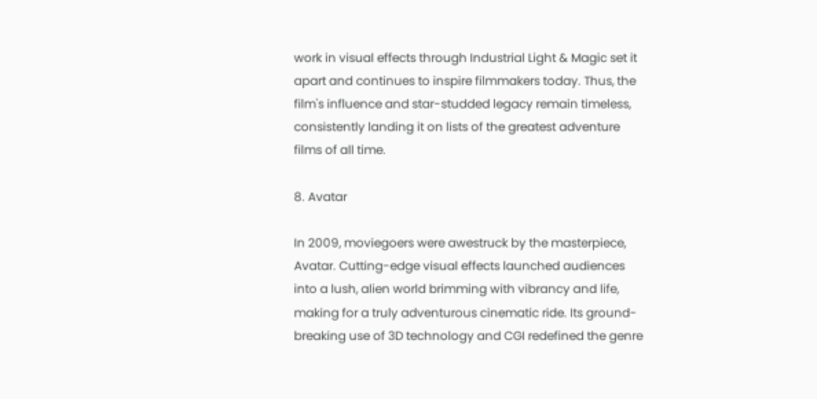work in visual effects through Industrial Light & Magic set it apart and continues to inspire filmmakers today. Thus, the film's influence and star-studded legacy remain timeless, consistently landing it on lists of the greatest adventure films of all time.

8. Avatar

In 2009, moviegoers were awestruck by the masterpiece, Avatar. Cutting-edge visual effects launched audiences into a lush, alien world brimming with vibrancy and life, making for a truly adventurous cinematic ride. Its ground-breaking use of 3D technology and CGI redefined the genre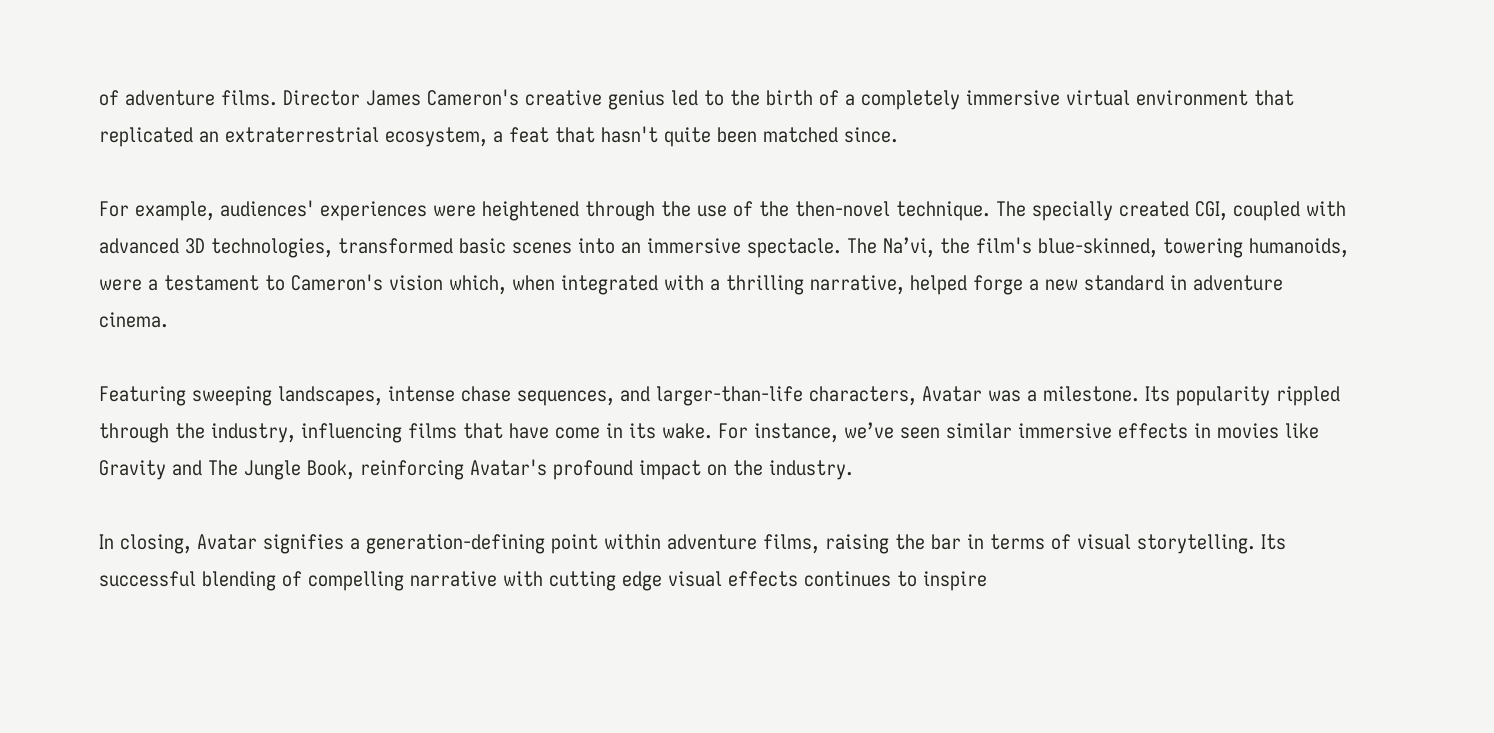of adventure films. Director James Cameron's creative genius led to the birth of a completely immersive virtual environment that replicated an extraterrestrial ecosystem, a feat that hasn't quite been matched since.

For example, audiences' experiences were heightened through the use of the then-novel technique. The specially created CGI, coupled with advanced 3D technologies, transformed basic scenes into an immersive spectacle. The Na’vi, the film's blue-skinned, towering humanoids, were a testament to Cameron's vision which, when integrated with a thrilling narrative, helped forge a new standard in adventure cinema.

Featuring sweeping landscapes, intense chase sequences, and larger-than-life characters, Avatar was a milestone. Its popularity rippled through the industry, influencing films that have come in its wake. For instance, we’ve seen similar immersive effects in movies like Gravity and The Jungle Book, reinforcing Avatar's profound impact on the industry.

In closing, Avatar signifies a generation-defining point within adventure films, raising the bar in terms of visual storytelling. Its successful blending of compelling narrative with cutting edge visual effects continues to inspire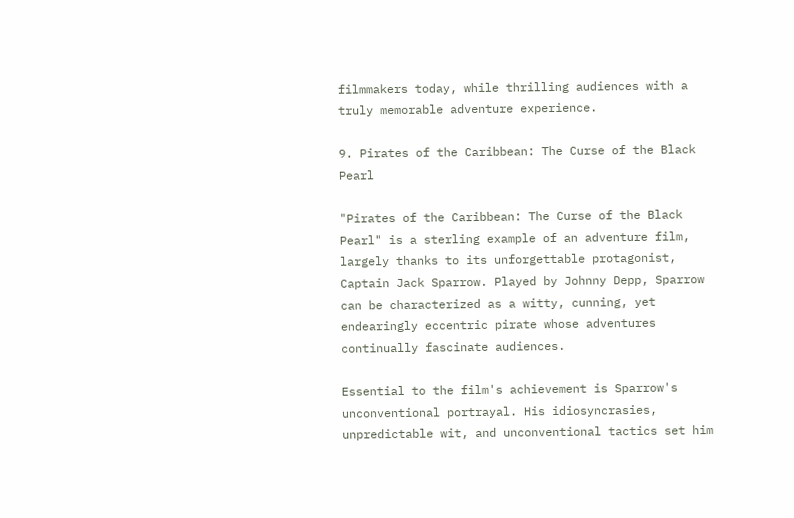filmmakers today, while thrilling audiences with a truly memorable adventure experience.

9. Pirates of the Caribbean: The Curse of the Black Pearl

"Pirates of the Caribbean: The Curse of the Black Pearl" is a sterling example of an adventure film, largely thanks to its unforgettable protagonist, Captain Jack Sparrow. Played by Johnny Depp, Sparrow can be characterized as a witty, cunning, yet endearingly eccentric pirate whose adventures continually fascinate audiences.

Essential to the film's achievement is Sparrow's unconventional portrayal. His idiosyncrasies, unpredictable wit, and unconventional tactics set him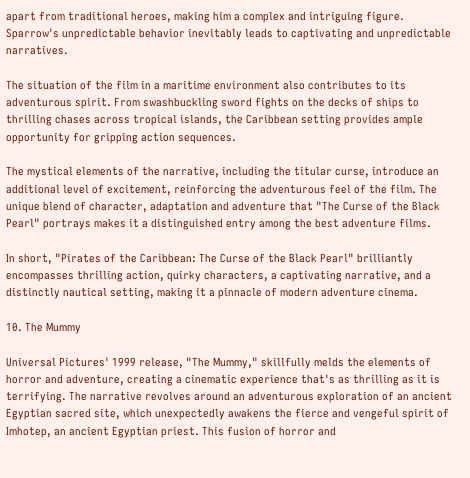apart from traditional heroes, making him a complex and intriguing figure. Sparrow's unpredictable behavior inevitably leads to captivating and unpredictable narratives.

The situation of the film in a maritime environment also contributes to its adventurous spirit. From swashbuckling sword fights on the decks of ships to thrilling chases across tropical islands, the Caribbean setting provides ample opportunity for gripping action sequences.

The mystical elements of the narrative, including the titular curse, introduce an additional level of excitement, reinforcing the adventurous feel of the film. The unique blend of character, adaptation and adventure that "The Curse of the Black Pearl" portrays makes it a distinguished entry among the best adventure films.

In short, "Pirates of the Caribbean: The Curse of the Black Pearl" brilliantly encompasses thrilling action, quirky characters, a captivating narrative, and a distinctly nautical setting, making it a pinnacle of modern adventure cinema.

10. The Mummy

Universal Pictures' 1999 release, "The Mummy," skillfully melds the elements of horror and adventure, creating a cinematic experience that's as thrilling as it is terrifying. The narrative revolves around an adventurous exploration of an ancient Egyptian sacred site, which unexpectedly awakens the fierce and vengeful spirit of Imhotep, an ancient Egyptian priest. This fusion of horror and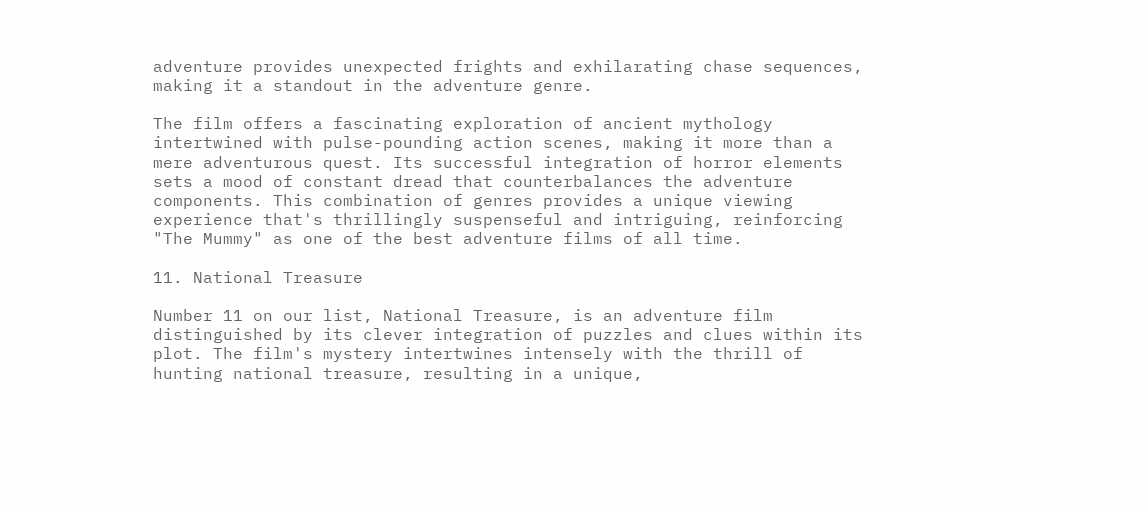adventure provides unexpected frights and exhilarating chase sequences, making it a standout in the adventure genre.

The film offers a fascinating exploration of ancient mythology intertwined with pulse-pounding action scenes, making it more than a mere adventurous quest. Its successful integration of horror elements sets a mood of constant dread that counterbalances the adventure components. This combination of genres provides a unique viewing experience that's thrillingly suspenseful and intriguing, reinforcing "The Mummy" as one of the best adventure films of all time.

11. National Treasure

Number 11 on our list, National Treasure, is an adventure film distinguished by its clever integration of puzzles and clues within its plot. The film's mystery intertwines intensely with the thrill of hunting national treasure, resulting in a unique,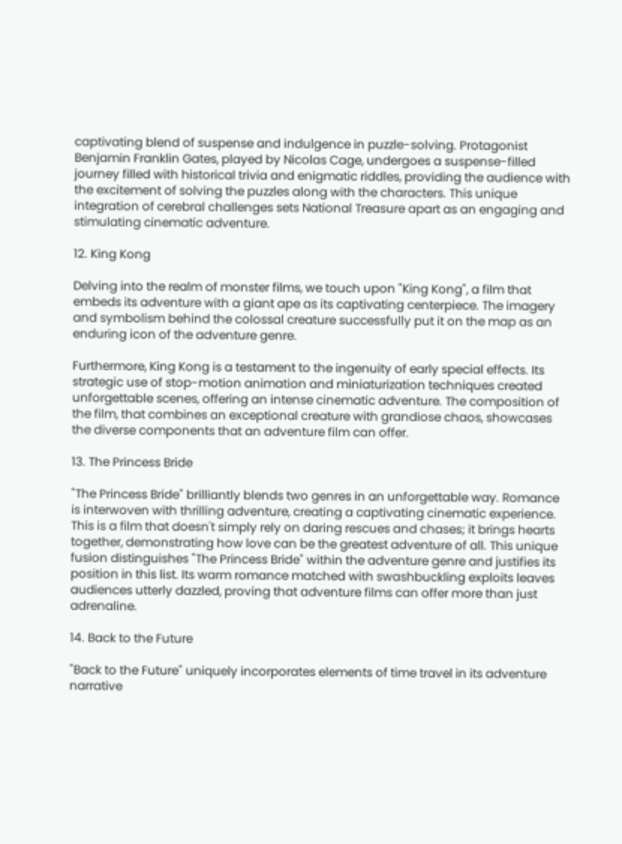captivating blend of suspense and indulgence in puzzle-solving. Protagonist Benjamin Franklin Gates, played by Nicolas Cage, undergoes a suspense-filled journey filled with historical trivia and enigmatic riddles, providing the audience with the excitement of solving the puzzles along with the characters. This unique integration of cerebral challenges sets National Treasure apart as an engaging and stimulating cinematic adventure.

12. King Kong

Delving into the realm of monster films, we touch upon "King Kong", a film that embeds its adventure with a giant ape as its captivating centerpiece. The imagery and symbolism behind the colossal creature successfully put it on the map as an enduring icon of the adventure genre.

Furthermore, King Kong is a testament to the ingenuity of early special effects. Its strategic use of stop-motion animation and miniaturization techniques created unforgettable scenes, offering an intense cinematic adventure. The composition of the film, that combines an exceptional creature with grandiose chaos, showcases the diverse components that an adventure film can offer.

13. The Princess Bride

"The Princess Bride" brilliantly blends two genres in an unforgettable way. Romance is interwoven with thrilling adventure, creating a captivating cinematic experience. This is a film that doesn't simply rely on daring rescues and chases; it brings hearts together, demonstrating how love can be the greatest adventure of all. This unique fusion distinguishes "The Princess Bride" within the adventure genre and justifies its position in this list. Its warm romance matched with swashbuckling exploits leaves audiences utterly dazzled, proving that adventure films can offer more than just adrenaline.

14. Back to the Future

"Back to the Future" uniquely incorporates elements of time travel in its adventure narrative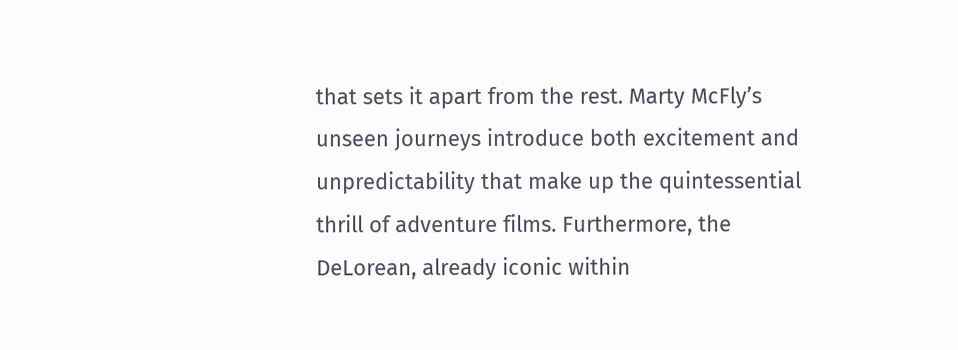that sets it apart from the rest. Marty McFly’s unseen journeys introduce both excitement and unpredictability that make up the quintessential thrill of adventure films. Furthermore, the DeLorean, already iconic within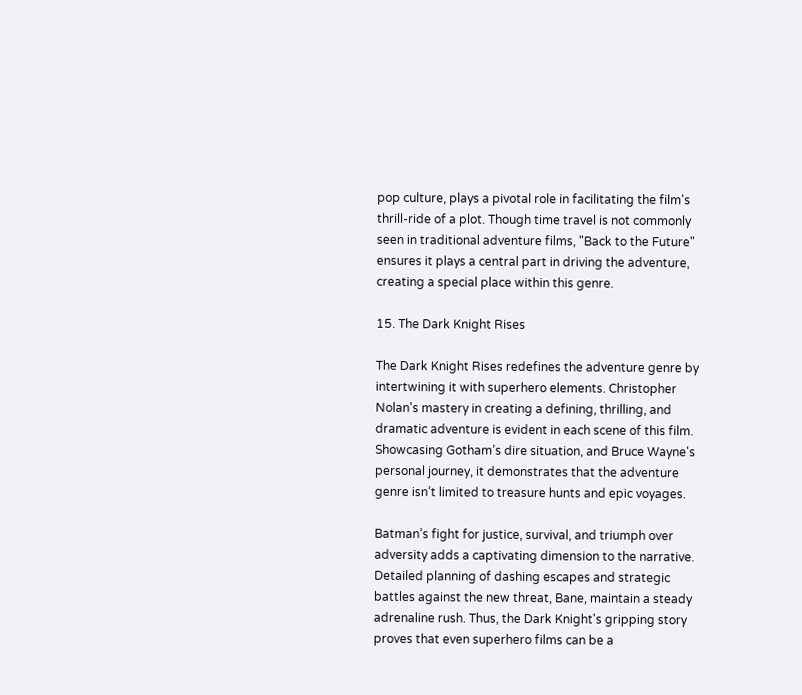pop culture, plays a pivotal role in facilitating the film's thrill-ride of a plot. Though time travel is not commonly seen in traditional adventure films, "Back to the Future" ensures it plays a central part in driving the adventure, creating a special place within this genre.

15. The Dark Knight Rises

The Dark Knight Rises redefines the adventure genre by intertwining it with superhero elements. Christopher Nolan's mastery in creating a defining, thrilling, and dramatic adventure is evident in each scene of this film. Showcasing Gotham’s dire situation, and Bruce Wayne's personal journey, it demonstrates that the adventure genre isn’t limited to treasure hunts and epic voyages.

Batman’s fight for justice, survival, and triumph over adversity adds a captivating dimension to the narrative. Detailed planning of dashing escapes and strategic battles against the new threat, Bane, maintain a steady adrenaline rush. Thus, the Dark Knight's gripping story proves that even superhero films can be a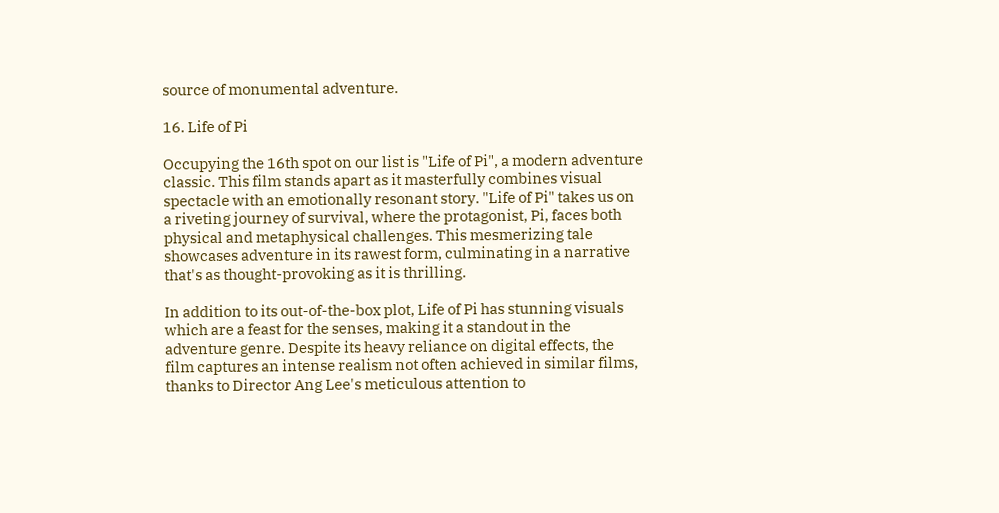source of monumental adventure.

16. Life of Pi

Occupying the 16th spot on our list is "Life of Pi", a modern adventure classic. This film stands apart as it masterfully combines visual spectacle with an emotionally resonant story. "Life of Pi" takes us on a riveting journey of survival, where the protagonist, Pi, faces both physical and metaphysical challenges. This mesmerizing tale showcases adventure in its rawest form, culminating in a narrative that's as thought-provoking as it is thrilling.

In addition to its out-of-the-box plot, Life of Pi has stunning visuals which are a feast for the senses, making it a standout in the adventure genre. Despite its heavy reliance on digital effects, the film captures an intense realism not often achieved in similar films, thanks to Director Ang Lee's meticulous attention to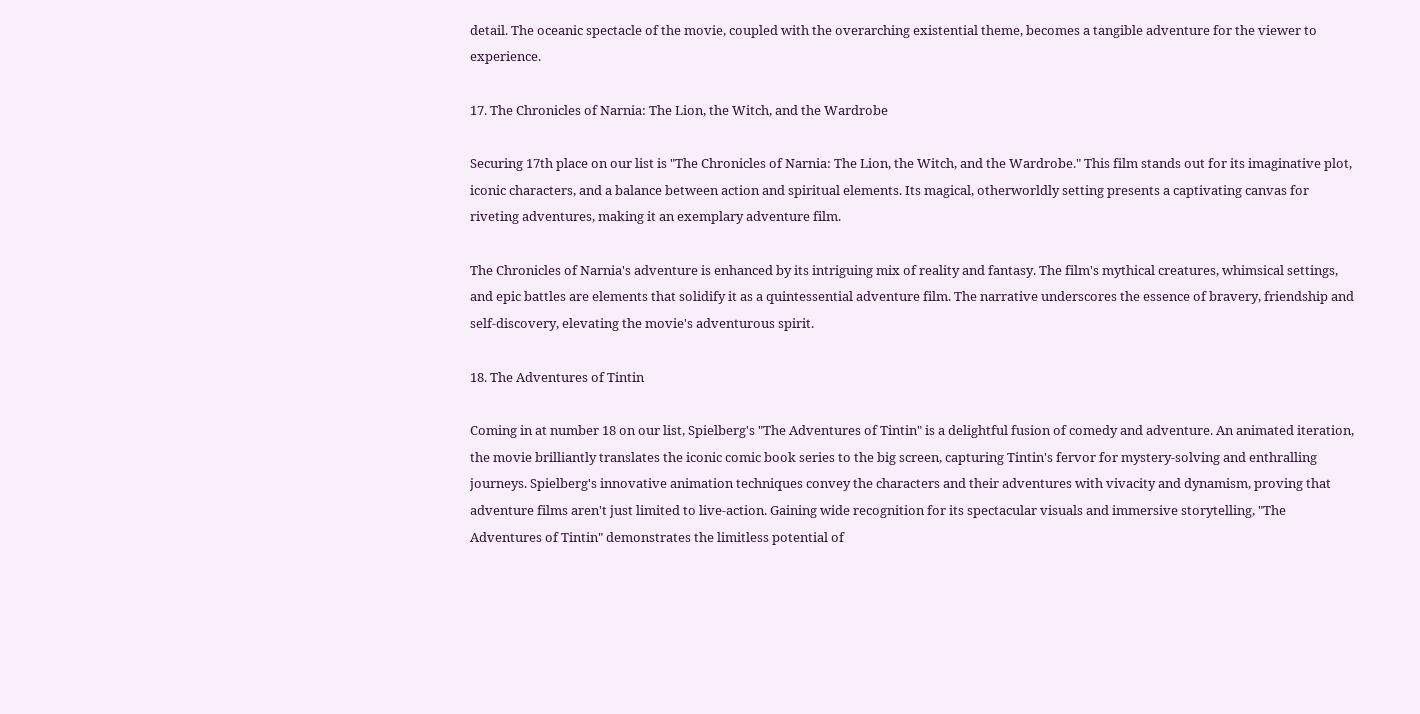detail. The oceanic spectacle of the movie, coupled with the overarching existential theme, becomes a tangible adventure for the viewer to experience.

17. The Chronicles of Narnia: The Lion, the Witch, and the Wardrobe

Securing 17th place on our list is "The Chronicles of Narnia: The Lion, the Witch, and the Wardrobe." This film stands out for its imaginative plot, iconic characters, and a balance between action and spiritual elements. Its magical, otherworldly setting presents a captivating canvas for riveting adventures, making it an exemplary adventure film.

The Chronicles of Narnia's adventure is enhanced by its intriguing mix of reality and fantasy. The film's mythical creatures, whimsical settings, and epic battles are elements that solidify it as a quintessential adventure film. The narrative underscores the essence of bravery, friendship and self-discovery, elevating the movie's adventurous spirit.

18. The Adventures of Tintin

Coming in at number 18 on our list, Spielberg's "The Adventures of Tintin" is a delightful fusion of comedy and adventure. An animated iteration, the movie brilliantly translates the iconic comic book series to the big screen, capturing Tintin's fervor for mystery-solving and enthralling journeys. Spielberg's innovative animation techniques convey the characters and their adventures with vivacity and dynamism, proving that adventure films aren't just limited to live-action. Gaining wide recognition for its spectacular visuals and immersive storytelling, "The Adventures of Tintin" demonstrates the limitless potential of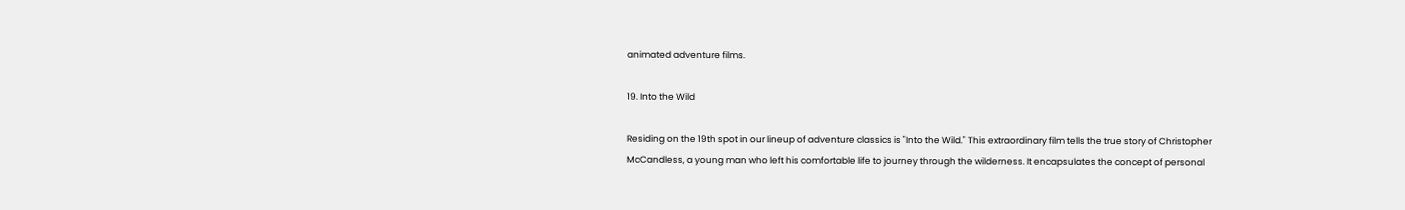animated adventure films.

19. Into the Wild

Residing on the 19th spot in our lineup of adventure classics is "Into the Wild." This extraordinary film tells the true story of Christopher McCandless, a young man who left his comfortable life to journey through the wilderness. It encapsulates the concept of personal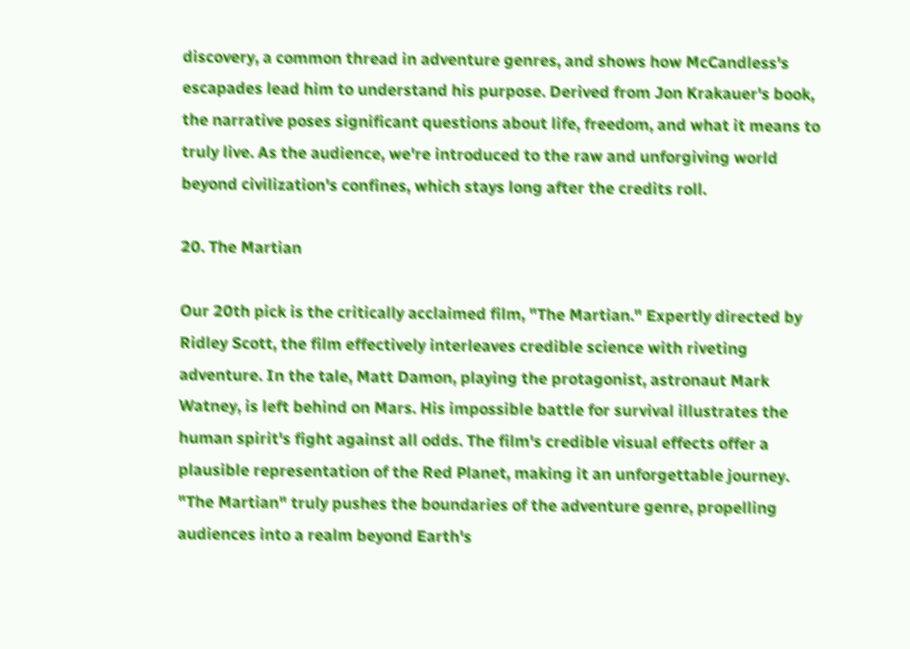discovery, a common thread in adventure genres, and shows how McCandless's escapades lead him to understand his purpose. Derived from Jon Krakauer's book, the narrative poses significant questions about life, freedom, and what it means to truly live. As the audience, we're introduced to the raw and unforgiving world beyond civilization's confines, which stays long after the credits roll.

20. The Martian

Our 20th pick is the critically acclaimed film, "The Martian." Expertly directed by Ridley Scott, the film effectively interleaves credible science with riveting adventure. In the tale, Matt Damon, playing the protagonist, astronaut Mark Watney, is left behind on Mars. His impossible battle for survival illustrates the human spirit's fight against all odds. The film's credible visual effects offer a plausible representation of the Red Planet, making it an unforgettable journey. "The Martian" truly pushes the boundaries of the adventure genre, propelling audiences into a realm beyond Earth's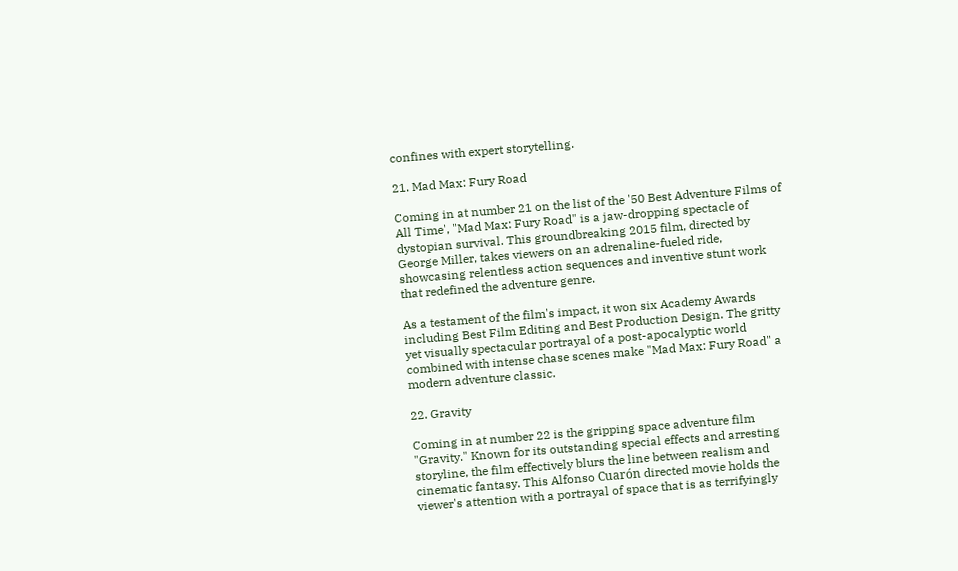confines with expert storytelling.

21. Mad Max: Fury Road

Coming in at number 21 on the list of the '50 Best Adventure Films of All Time', "Mad Max: Fury Road" is a jaw-dropping spectacle of dystopian survival. This groundbreaking 2015 film, directed by George Miller, takes viewers on an adrenaline-fueled ride, showcasing relentless action sequences and inventive stunt work that redefined the adventure genre.

As a testament of the film's impact, it won six Academy Awards including Best Film Editing and Best Production Design. The gritty yet visually spectacular portrayal of a post-apocalyptic world combined with intense chase scenes make "Mad Max: Fury Road" a modern adventure classic.

22. Gravity

Coming in at number 22 is the gripping space adventure film "Gravity." Known for its outstanding special effects and arresting storyline, the film effectively blurs the line between realism and cinematic fantasy. This Alfonso Cuarón directed movie holds the viewer's attention with a portrayal of space that is as terrifyingly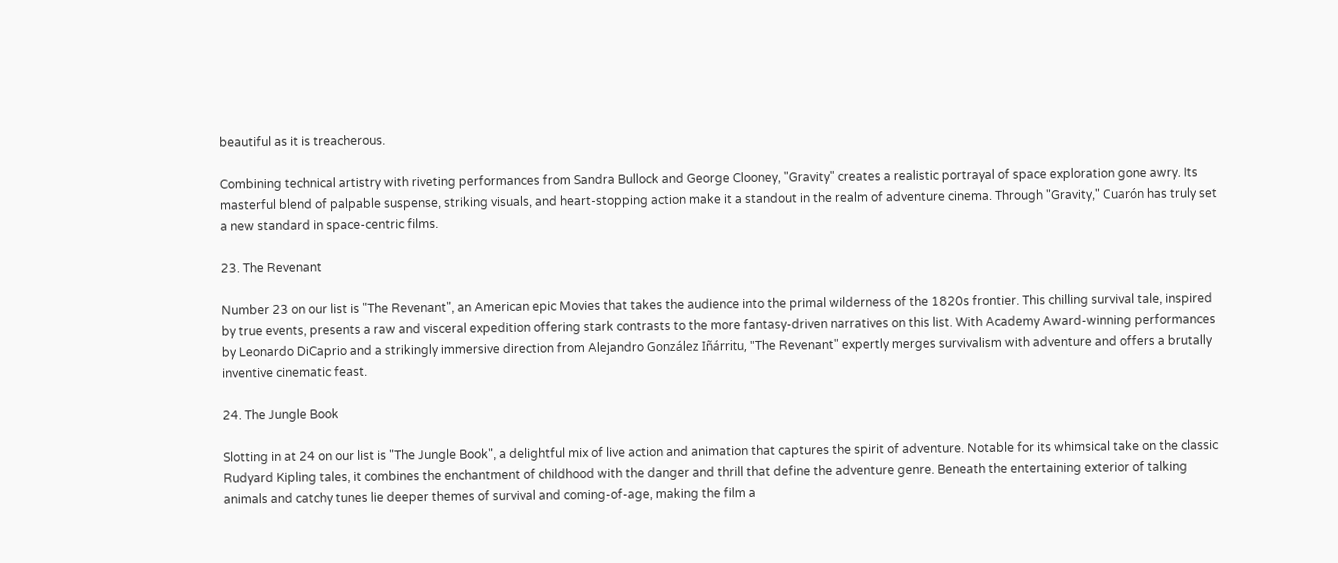beautiful as it is treacherous.

Combining technical artistry with riveting performances from Sandra Bullock and George Clooney, "Gravity" creates a realistic portrayal of space exploration gone awry. Its masterful blend of palpable suspense, striking visuals, and heart-stopping action make it a standout in the realm of adventure cinema. Through "Gravity," Cuarón has truly set a new standard in space-centric films.

23. The Revenant

Number 23 on our list is "The Revenant", an American epic Movies that takes the audience into the primal wilderness of the 1820s frontier. This chilling survival tale, inspired by true events, presents a raw and visceral expedition offering stark contrasts to the more fantasy-driven narratives on this list. With Academy Award-winning performances by Leonardo DiCaprio and a strikingly immersive direction from Alejandro González Iñárritu, "The Revenant" expertly merges survivalism with adventure and offers a brutally inventive cinematic feast.

24. The Jungle Book

Slotting in at 24 on our list is "The Jungle Book", a delightful mix of live action and animation that captures the spirit of adventure. Notable for its whimsical take on the classic Rudyard Kipling tales, it combines the enchantment of childhood with the danger and thrill that define the adventure genre. Beneath the entertaining exterior of talking animals and catchy tunes lie deeper themes of survival and coming-of-age, making the film a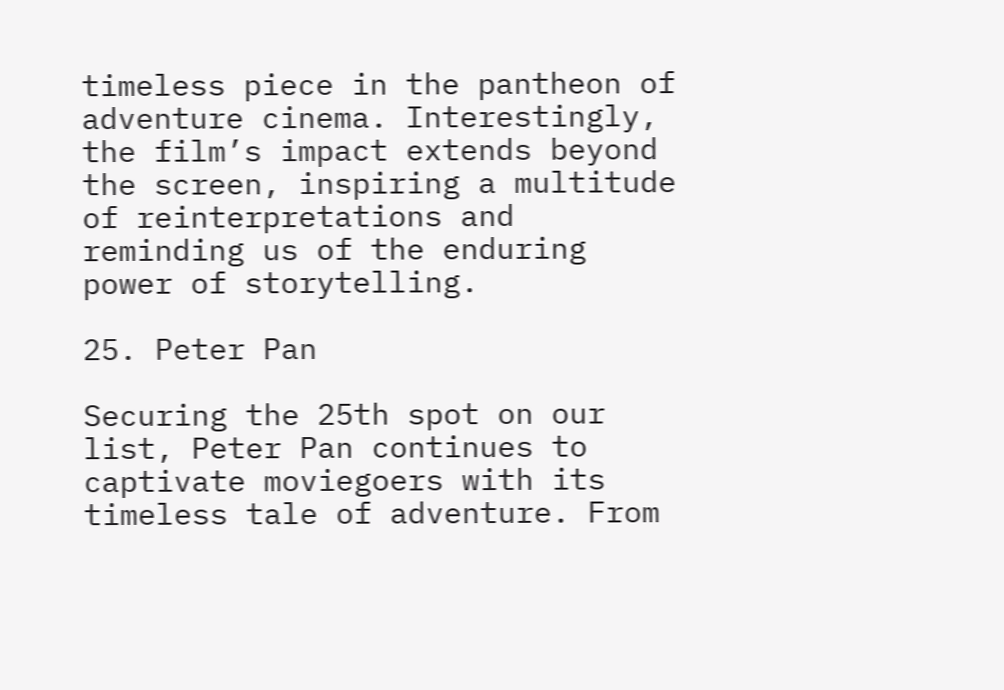timeless piece in the pantheon of adventure cinema. Interestingly, the film’s impact extends beyond the screen, inspiring a multitude of reinterpretations and reminding us of the enduring power of storytelling.

25. Peter Pan

Securing the 25th spot on our list, Peter Pan continues to captivate moviegoers with its timeless tale of adventure. From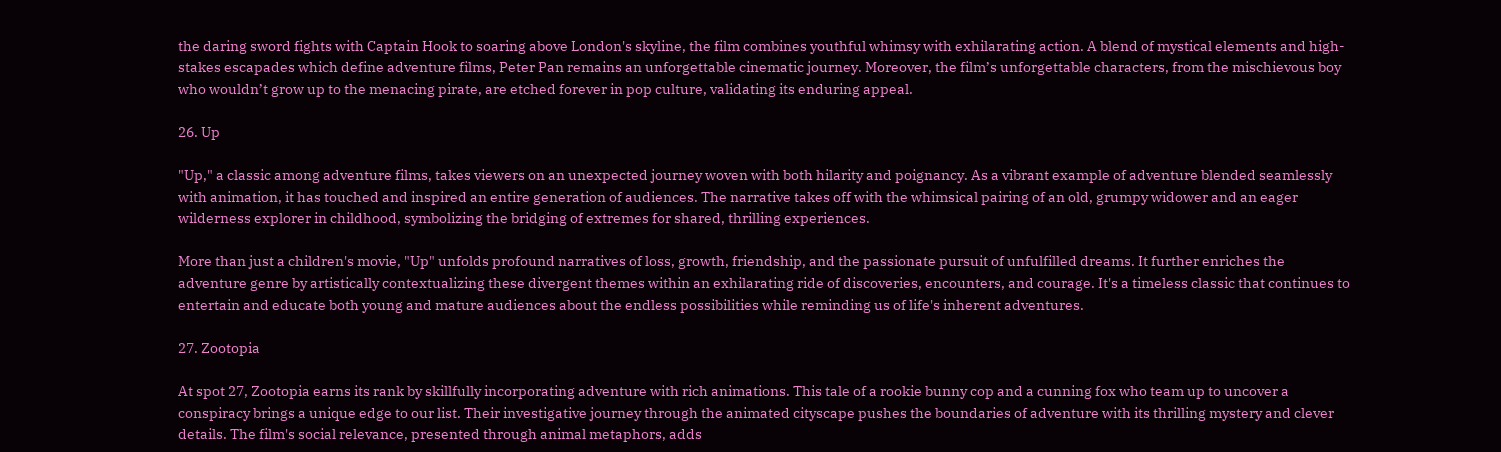the daring sword fights with Captain Hook to soaring above London's skyline, the film combines youthful whimsy with exhilarating action. A blend of mystical elements and high-stakes escapades which define adventure films, Peter Pan remains an unforgettable cinematic journey. Moreover, the film’s unforgettable characters, from the mischievous boy who wouldn’t grow up to the menacing pirate, are etched forever in pop culture, validating its enduring appeal.

26. Up

"Up," a classic among adventure films, takes viewers on an unexpected journey woven with both hilarity and poignancy. As a vibrant example of adventure blended seamlessly with animation, it has touched and inspired an entire generation of audiences. The narrative takes off with the whimsical pairing of an old, grumpy widower and an eager wilderness explorer in childhood, symbolizing the bridging of extremes for shared, thrilling experiences.

More than just a children's movie, "Up" unfolds profound narratives of loss, growth, friendship, and the passionate pursuit of unfulfilled dreams. It further enriches the adventure genre by artistically contextualizing these divergent themes within an exhilarating ride of discoveries, encounters, and courage. It's a timeless classic that continues to entertain and educate both young and mature audiences about the endless possibilities while reminding us of life's inherent adventures.

27. Zootopia

At spot 27, Zootopia earns its rank by skillfully incorporating adventure with rich animations. This tale of a rookie bunny cop and a cunning fox who team up to uncover a conspiracy brings a unique edge to our list. Their investigative journey through the animated cityscape pushes the boundaries of adventure with its thrilling mystery and clever details. The film's social relevance, presented through animal metaphors, adds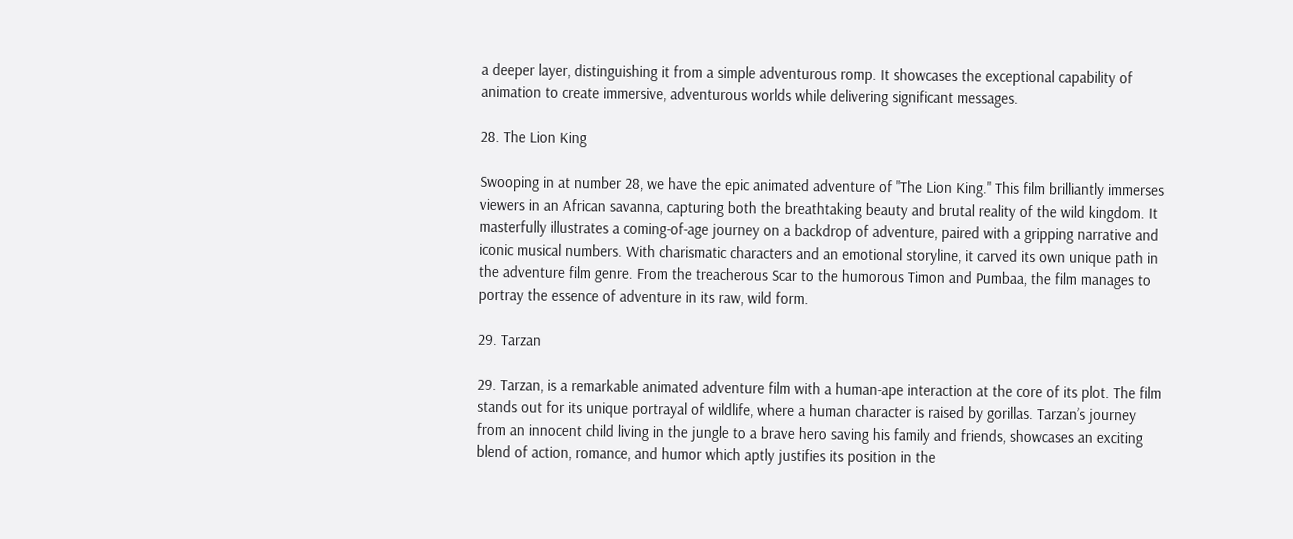a deeper layer, distinguishing it from a simple adventurous romp. It showcases the exceptional capability of animation to create immersive, adventurous worlds while delivering significant messages.

28. The Lion King

Swooping in at number 28, we have the epic animated adventure of "The Lion King." This film brilliantly immerses viewers in an African savanna, capturing both the breathtaking beauty and brutal reality of the wild kingdom. It masterfully illustrates a coming-of-age journey on a backdrop of adventure, paired with a gripping narrative and iconic musical numbers. With charismatic characters and an emotional storyline, it carved its own unique path in the adventure film genre. From the treacherous Scar to the humorous Timon and Pumbaa, the film manages to portray the essence of adventure in its raw, wild form.

29. Tarzan

29. Tarzan, is a remarkable animated adventure film with a human-ape interaction at the core of its plot. The film stands out for its unique portrayal of wildlife, where a human character is raised by gorillas. Tarzan’s journey from an innocent child living in the jungle to a brave hero saving his family and friends, showcases an exciting blend of action, romance, and humor which aptly justifies its position in the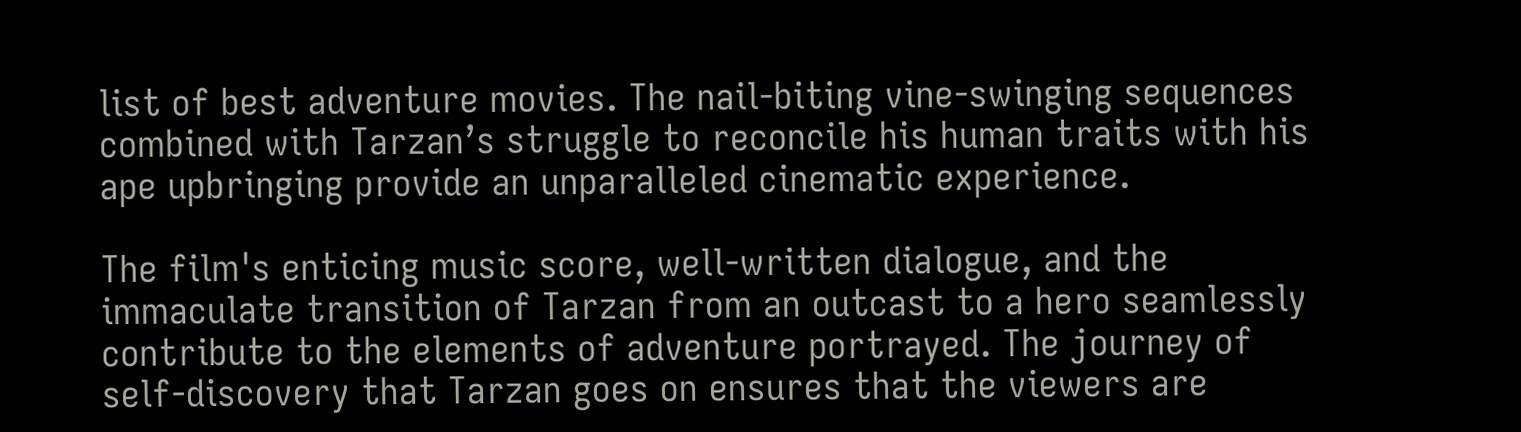list of best adventure movies. The nail-biting vine-swinging sequences combined with Tarzan’s struggle to reconcile his human traits with his ape upbringing provide an unparalleled cinematic experience.

The film's enticing music score, well-written dialogue, and the immaculate transition of Tarzan from an outcast to a hero seamlessly contribute to the elements of adventure portrayed. The journey of self-discovery that Tarzan goes on ensures that the viewers are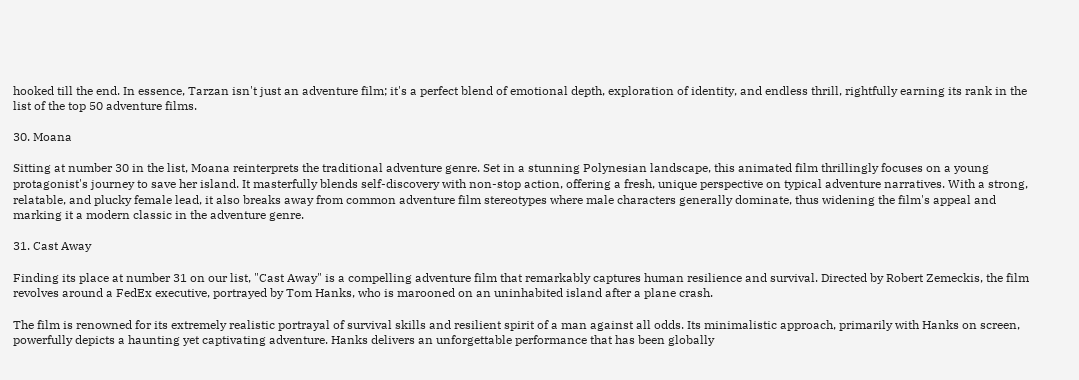hooked till the end. In essence, Tarzan isn't just an adventure film; it's a perfect blend of emotional depth, exploration of identity, and endless thrill, rightfully earning its rank in the list of the top 50 adventure films.

30. Moana

Sitting at number 30 in the list, Moana reinterprets the traditional adventure genre. Set in a stunning Polynesian landscape, this animated film thrillingly focuses on a young protagonist's journey to save her island. It masterfully blends self-discovery with non-stop action, offering a fresh, unique perspective on typical adventure narratives. With a strong, relatable, and plucky female lead, it also breaks away from common adventure film stereotypes where male characters generally dominate, thus widening the film's appeal and marking it a modern classic in the adventure genre.

31. Cast Away

Finding its place at number 31 on our list, "Cast Away" is a compelling adventure film that remarkably captures human resilience and survival. Directed by Robert Zemeckis, the film revolves around a FedEx executive, portrayed by Tom Hanks, who is marooned on an uninhabited island after a plane crash.

The film is renowned for its extremely realistic portrayal of survival skills and resilient spirit of a man against all odds. Its minimalistic approach, primarily with Hanks on screen, powerfully depicts a haunting yet captivating adventure. Hanks delivers an unforgettable performance that has been globally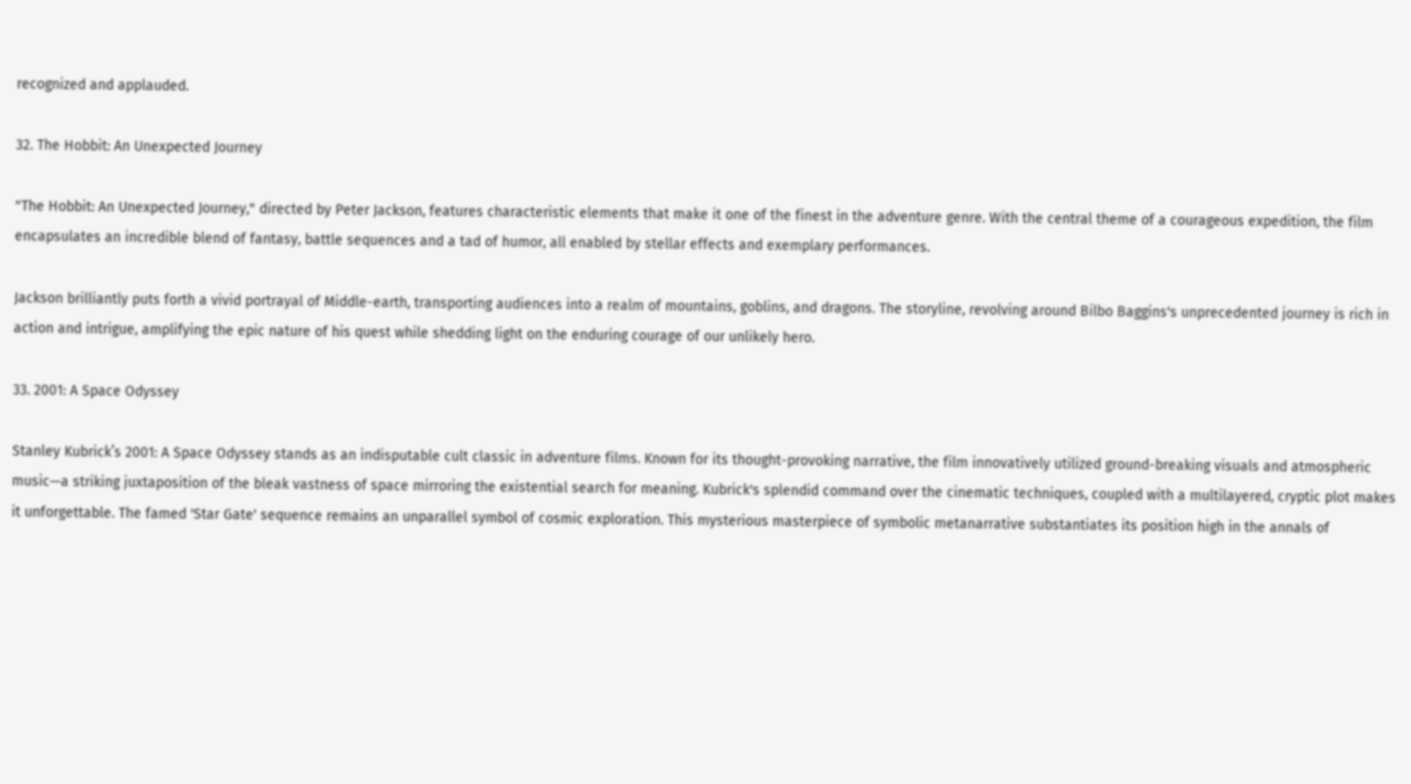recognized and applauded.

32. The Hobbit: An Unexpected Journey

"The Hobbit: An Unexpected Journey," directed by Peter Jackson, features characteristic elements that make it one of the finest in the adventure genre. With the central theme of a courageous expedition, the film encapsulates an incredible blend of fantasy, battle sequences and a tad of humor, all enabled by stellar effects and exemplary performances.

Jackson brilliantly puts forth a vivid portrayal of Middle-earth, transporting audiences into a realm of mountains, goblins, and dragons. The storyline, revolving around Bilbo Baggins's unprecedented journey is rich in action and intrigue, amplifying the epic nature of his quest while shedding light on the enduring courage of our unlikely hero.

33. 2001: A Space Odyssey

Stanley Kubrick’s 2001: A Space Odyssey stands as an indisputable cult classic in adventure films. Known for its thought-provoking narrative, the film innovatively utilized ground-breaking visuals and atmospheric music—a striking juxtaposition of the bleak vastness of space mirroring the existential search for meaning. Kubrick's splendid command over the cinematic techniques, coupled with a multilayered, cryptic plot makes it unforgettable. The famed 'Star Gate' sequence remains an unparallel symbol of cosmic exploration. This mysterious masterpiece of symbolic metanarrative substantiates its position high in the annals of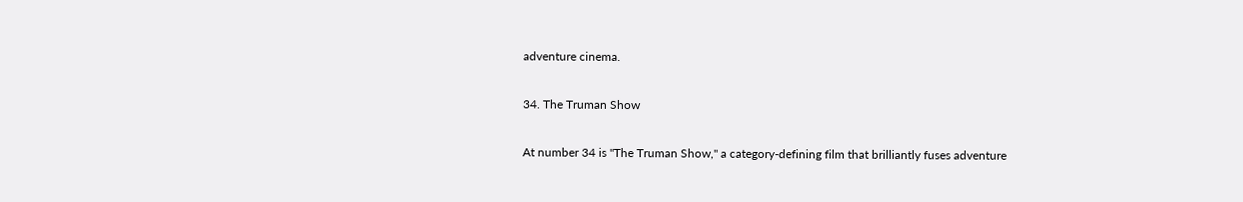adventure cinema.

34. The Truman Show

At number 34 is "The Truman Show," a category-defining film that brilliantly fuses adventure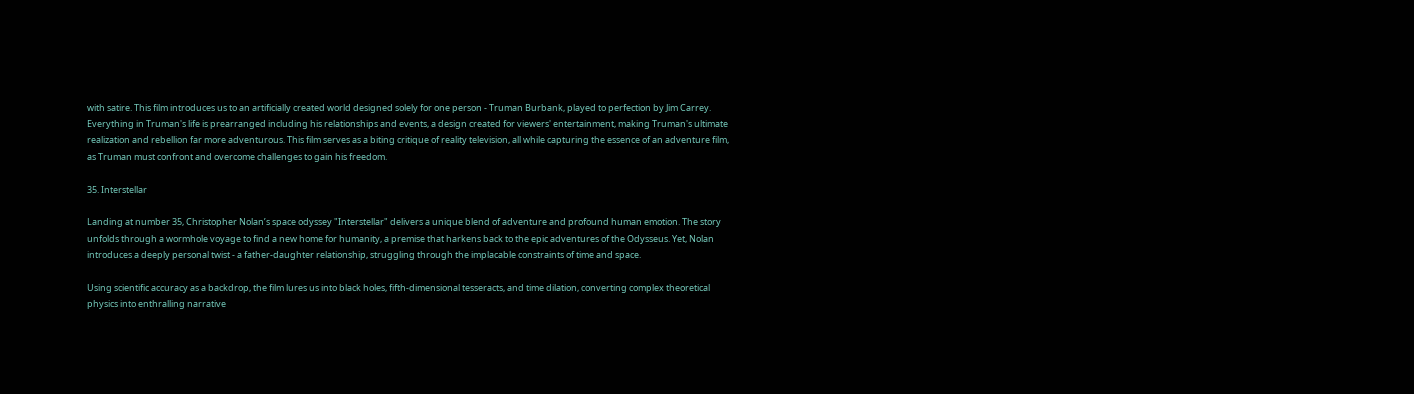with satire. This film introduces us to an artificially created world designed solely for one person - Truman Burbank, played to perfection by Jim Carrey. Everything in Truman's life is prearranged including his relationships and events, a design created for viewers' entertainment, making Truman's ultimate realization and rebellion far more adventurous. This film serves as a biting critique of reality television, all while capturing the essence of an adventure film, as Truman must confront and overcome challenges to gain his freedom.

35. Interstellar

Landing at number 35, Christopher Nolan’s space odyssey "Interstellar" delivers a unique blend of adventure and profound human emotion. The story unfolds through a wormhole voyage to find a new home for humanity, a premise that harkens back to the epic adventures of the Odysseus. Yet, Nolan introduces a deeply personal twist - a father-daughter relationship, struggling through the implacable constraints of time and space.

Using scientific accuracy as a backdrop, the film lures us into black holes, fifth-dimensional tesseracts, and time dilation, converting complex theoretical physics into enthralling narrative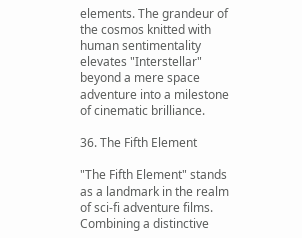elements. The grandeur of the cosmos knitted with human sentimentality elevates "Interstellar" beyond a mere space adventure into a milestone of cinematic brilliance.

36. The Fifth Element

"The Fifth Element" stands as a landmark in the realm of sci-fi adventure films. Combining a distinctive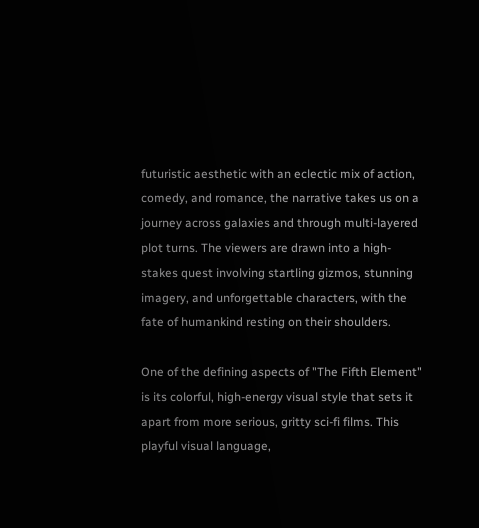futuristic aesthetic with an eclectic mix of action, comedy, and romance, the narrative takes us on a journey across galaxies and through multi-layered plot turns. The viewers are drawn into a high-stakes quest involving startling gizmos, stunning imagery, and unforgettable characters, with the fate of humankind resting on their shoulders.

One of the defining aspects of "The Fifth Element" is its colorful, high-energy visual style that sets it apart from more serious, gritty sci-fi films. This playful visual language,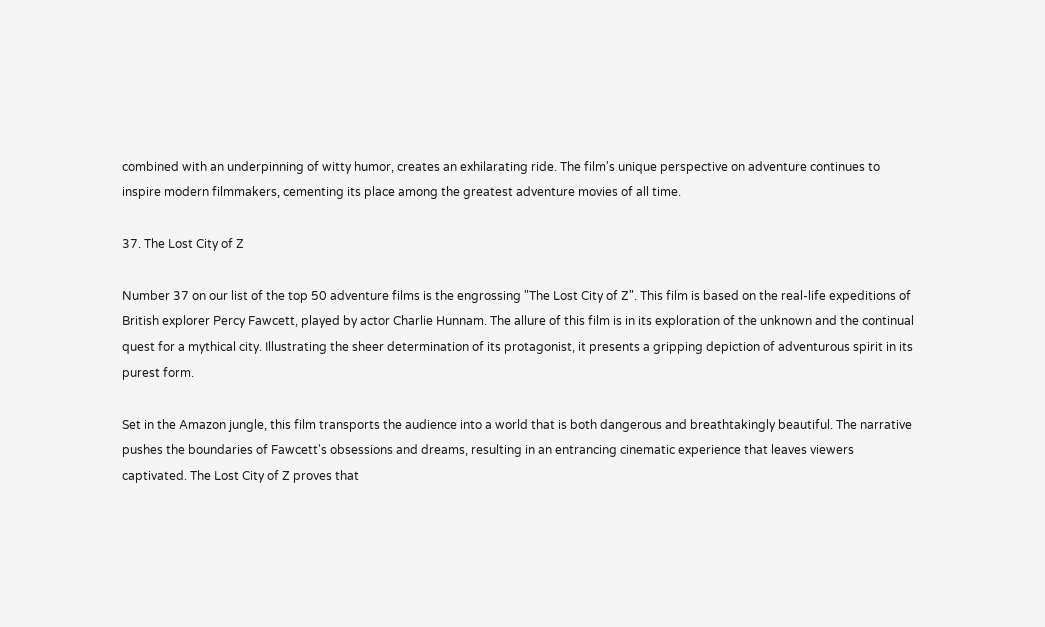combined with an underpinning of witty humor, creates an exhilarating ride. The film's unique perspective on adventure continues to inspire modern filmmakers, cementing its place among the greatest adventure movies of all time.

37. The Lost City of Z

Number 37 on our list of the top 50 adventure films is the engrossing "The Lost City of Z". This film is based on the real-life expeditions of British explorer Percy Fawcett, played by actor Charlie Hunnam. The allure of this film is in its exploration of the unknown and the continual quest for a mythical city. Illustrating the sheer determination of its protagonist, it presents a gripping depiction of adventurous spirit in its purest form.

Set in the Amazon jungle, this film transports the audience into a world that is both dangerous and breathtakingly beautiful. The narrative pushes the boundaries of Fawcett's obsessions and dreams, resulting in an entrancing cinematic experience that leaves viewers captivated. The Lost City of Z proves that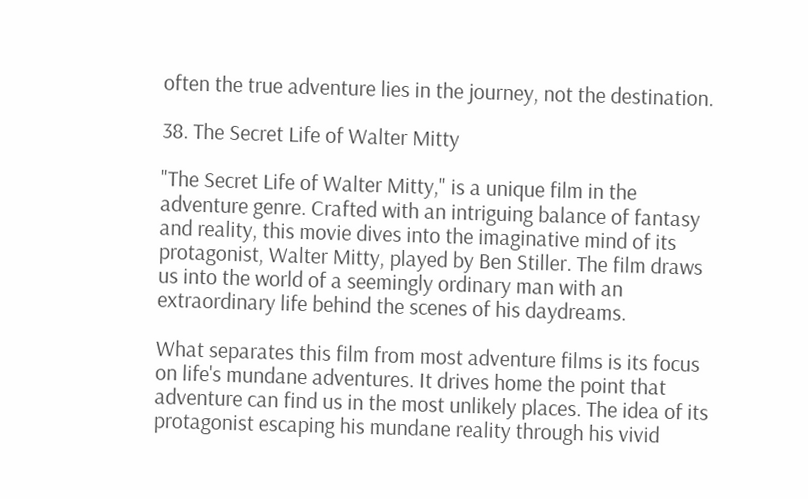often the true adventure lies in the journey, not the destination.

38. The Secret Life of Walter Mitty

"The Secret Life of Walter Mitty," is a unique film in the adventure genre. Crafted with an intriguing balance of fantasy and reality, this movie dives into the imaginative mind of its protagonist, Walter Mitty, played by Ben Stiller. The film draws us into the world of a seemingly ordinary man with an extraordinary life behind the scenes of his daydreams.

What separates this film from most adventure films is its focus on life's mundane adventures. It drives home the point that adventure can find us in the most unlikely places. The idea of its protagonist escaping his mundane reality through his vivid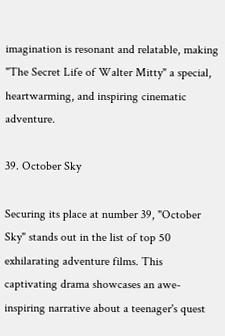imagination is resonant and relatable, making "The Secret Life of Walter Mitty" a special, heartwarming, and inspiring cinematic adventure.

39. October Sky

Securing its place at number 39, "October Sky" stands out in the list of top 50 exhilarating adventure films. This captivating drama showcases an awe-inspiring narrative about a teenager's quest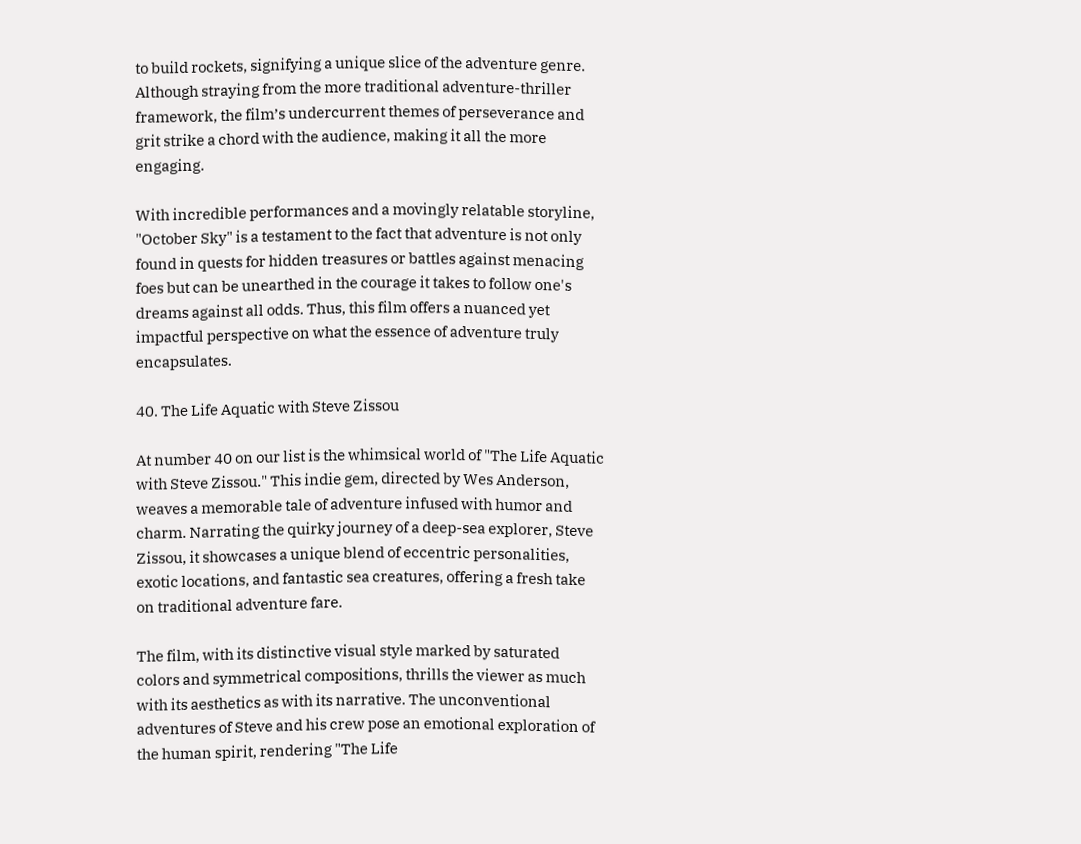to build rockets, signifying a unique slice of the adventure genre. Although straying from the more traditional adventure-thriller framework, the film’s undercurrent themes of perseverance and grit strike a chord with the audience, making it all the more engaging.

With incredible performances and a movingly relatable storyline, "October Sky" is a testament to the fact that adventure is not only found in quests for hidden treasures or battles against menacing foes but can be unearthed in the courage it takes to follow one's dreams against all odds. Thus, this film offers a nuanced yet impactful perspective on what the essence of adventure truly encapsulates.

40. The Life Aquatic with Steve Zissou

At number 40 on our list is the whimsical world of "The Life Aquatic with Steve Zissou." This indie gem, directed by Wes Anderson, weaves a memorable tale of adventure infused with humor and charm. Narrating the quirky journey of a deep-sea explorer, Steve Zissou, it showcases a unique blend of eccentric personalities, exotic locations, and fantastic sea creatures, offering a fresh take on traditional adventure fare.

The film, with its distinctive visual style marked by saturated colors and symmetrical compositions, thrills the viewer as much with its aesthetics as with its narrative. The unconventional adventures of Steve and his crew pose an emotional exploration of the human spirit, rendering "The Life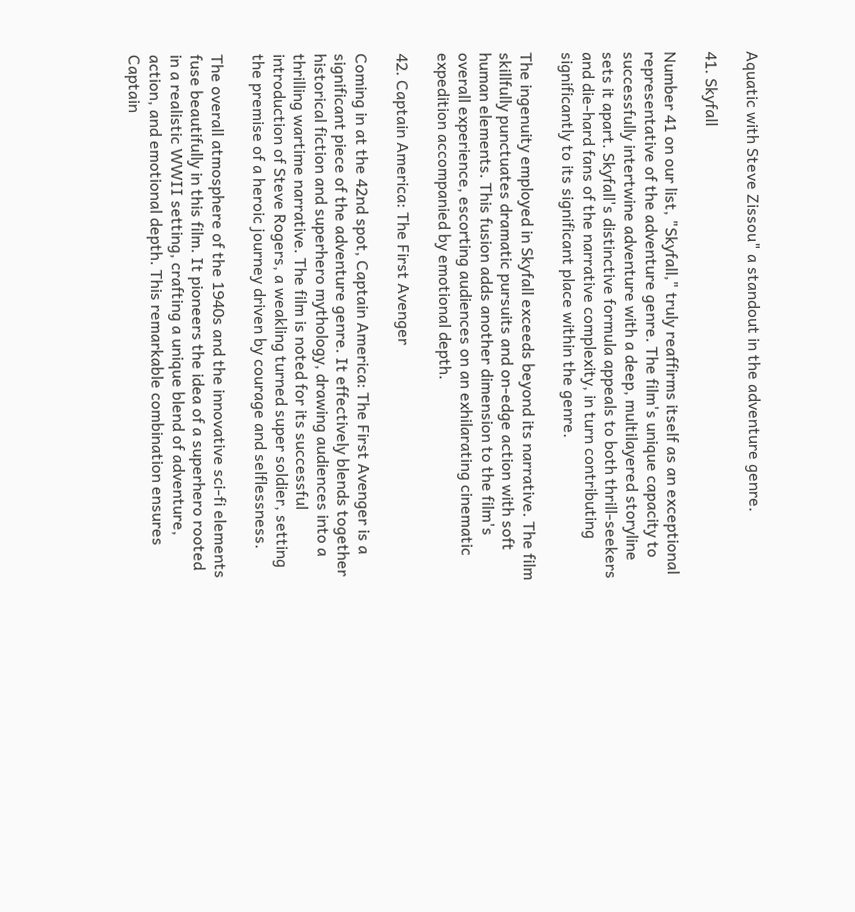Aquatic with Steve Zissou" a standout in the adventure genre.

41. Skyfall

Number 41 on our list, "Skyfall," truly reaffirms itself as an exceptional representative of the adventure genre. The film's unique capacity to successfully intertwine adventure with a deep, multilayered storyline sets it apart. Skyfall's distinctive formula appeals to both thrill-seekers and die-hard fans of the narrative complexity, in turn contributing significantly to its significant place within the genre.

The ingenuity employed in Skyfall exceeds beyond its narrative. The film skillfully punctuates dramatic pursuits and on-edge action with soft human elements. This fusion adds another dimension to the film's overall experience, escorting audiences on an exhilarating cinematic expedition accompanied by emotional depth.

42. Captain America: The First Avenger

Coming in at the 42nd spot, Captain America: The First Avenger is a significant piece of the adventure genre. It effectively blends together historical fiction and superhero mythology, drawing audiences into a thrilling wartime narrative. The film is noted for its successful introduction of Steve Rogers, a weakling turned super soldier, setting the premise of a heroic journey driven by courage and selflessness.

The overall atmosphere of the 1940s and the innovative sci-fi elements fuse beautifully in this film. It pioneers the idea of a superhero rooted in a realistic WWII setting, crafting a unique blend of adventure, action, and emotional depth. This remarkable combination ensures Captain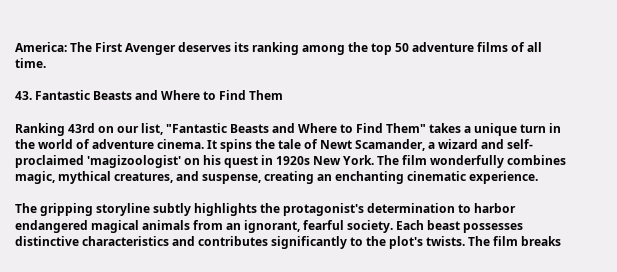America: The First Avenger deserves its ranking among the top 50 adventure films of all time.

43. Fantastic Beasts and Where to Find Them

Ranking 43rd on our list, "Fantastic Beasts and Where to Find Them" takes a unique turn in the world of adventure cinema. It spins the tale of Newt Scamander, a wizard and self-proclaimed 'magizoologist' on his quest in 1920s New York. The film wonderfully combines magic, mythical creatures, and suspense, creating an enchanting cinematic experience.

The gripping storyline subtly highlights the protagonist's determination to harbor endangered magical animals from an ignorant, fearful society. Each beast possesses distinctive characteristics and contributes significantly to the plot's twists. The film breaks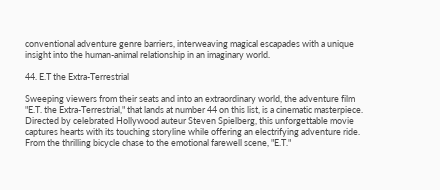conventional adventure genre barriers, interweaving magical escapades with a unique insight into the human-animal relationship in an imaginary world.

44. E.T the Extra-Terrestrial

Sweeping viewers from their seats and into an extraordinary world, the adventure film "E.T. the Extra-Terrestrial," that lands at number 44 on this list, is a cinematic masterpiece. Directed by celebrated Hollywood auteur Steven Spielberg, this unforgettable movie captures hearts with its touching storyline while offering an electrifying adventure ride. From the thrilling bicycle chase to the emotional farewell scene, "E.T."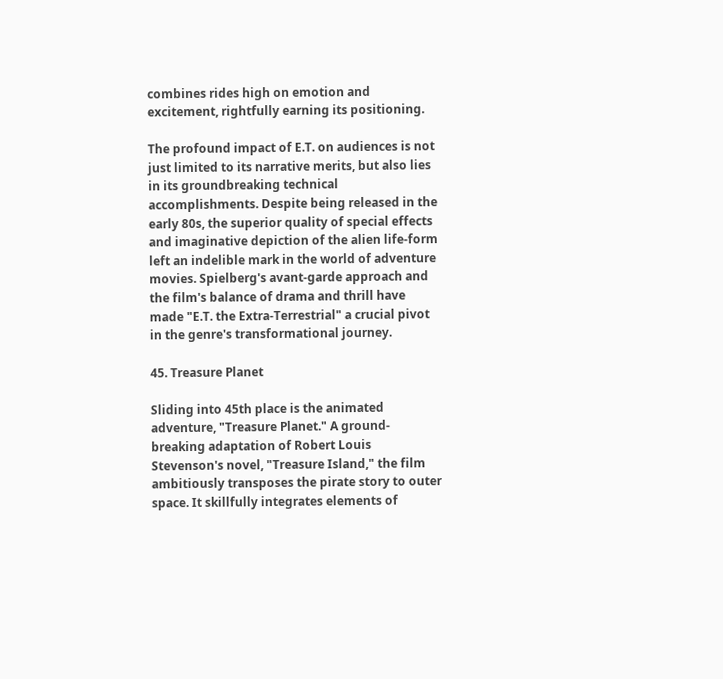combines rides high on emotion and excitement, rightfully earning its positioning.

The profound impact of E.T. on audiences is not just limited to its narrative merits, but also lies in its groundbreaking technical accomplishments. Despite being released in the early 80s, the superior quality of special effects and imaginative depiction of the alien life-form left an indelible mark in the world of adventure movies. Spielberg's avant-garde approach and the film's balance of drama and thrill have made "E.T. the Extra-Terrestrial" a crucial pivot in the genre's transformational journey.

45. Treasure Planet

Sliding into 45th place is the animated adventure, "Treasure Planet." A ground-breaking adaptation of Robert Louis Stevenson's novel, "Treasure Island," the film ambitiously transposes the pirate story to outer space. It skillfully integrates elements of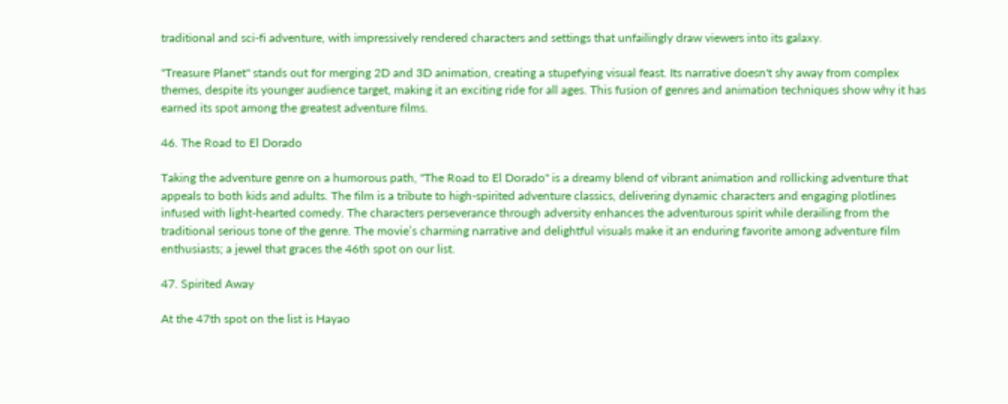traditional and sci-fi adventure, with impressively rendered characters and settings that unfailingly draw viewers into its galaxy.

"Treasure Planet" stands out for merging 2D and 3D animation, creating a stupefying visual feast. Its narrative doesn't shy away from complex themes, despite its younger audience target, making it an exciting ride for all ages. This fusion of genres and animation techniques show why it has earned its spot among the greatest adventure films.

46. The Road to El Dorado

Taking the adventure genre on a humorous path, "The Road to El Dorado" is a dreamy blend of vibrant animation and rollicking adventure that appeals to both kids and adults. The film is a tribute to high-spirited adventure classics, delivering dynamic characters and engaging plotlines infused with light-hearted comedy. The characters perseverance through adversity enhances the adventurous spirit while derailing from the traditional serious tone of the genre. The movie’s charming narrative and delightful visuals make it an enduring favorite among adventure film enthusiasts; a jewel that graces the 46th spot on our list.

47. Spirited Away

At the 47th spot on the list is Hayao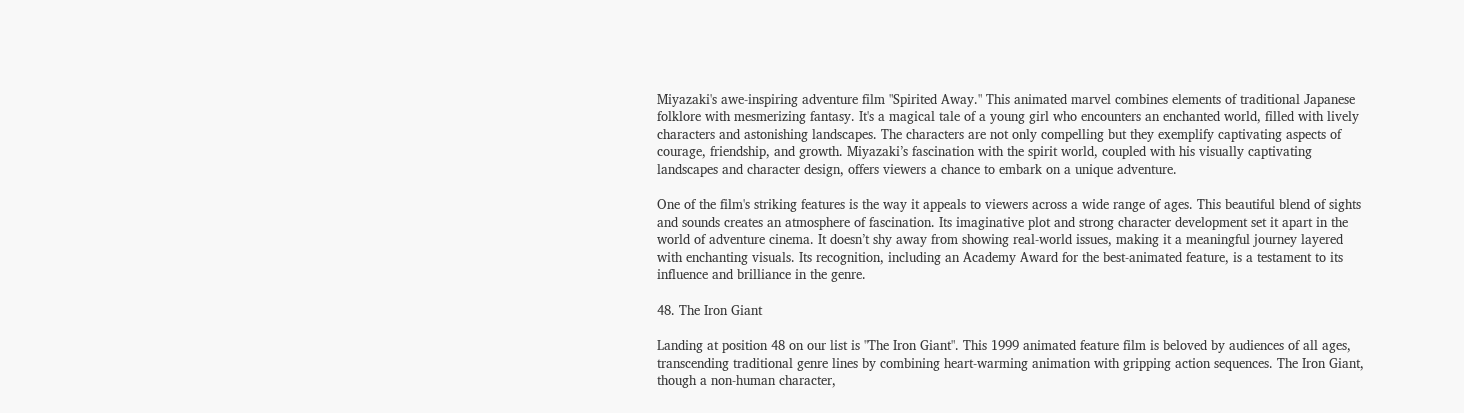Miyazaki's awe-inspiring adventure film "Spirited Away." This animated marvel combines elements of traditional Japanese folklore with mesmerizing fantasy. It's a magical tale of a young girl who encounters an enchanted world, filled with lively characters and astonishing landscapes. The characters are not only compelling but they exemplify captivating aspects of courage, friendship, and growth. Miyazaki’s fascination with the spirit world, coupled with his visually captivating landscapes and character design, offers viewers a chance to embark on a unique adventure.

One of the film's striking features is the way it appeals to viewers across a wide range of ages. This beautiful blend of sights and sounds creates an atmosphere of fascination. Its imaginative plot and strong character development set it apart in the world of adventure cinema. It doesn’t shy away from showing real-world issues, making it a meaningful journey layered with enchanting visuals. Its recognition, including an Academy Award for the best-animated feature, is a testament to its influence and brilliance in the genre.

48. The Iron Giant

Landing at position 48 on our list is "The Iron Giant". This 1999 animated feature film is beloved by audiences of all ages, transcending traditional genre lines by combining heart-warming animation with gripping action sequences. The Iron Giant, though a non-human character,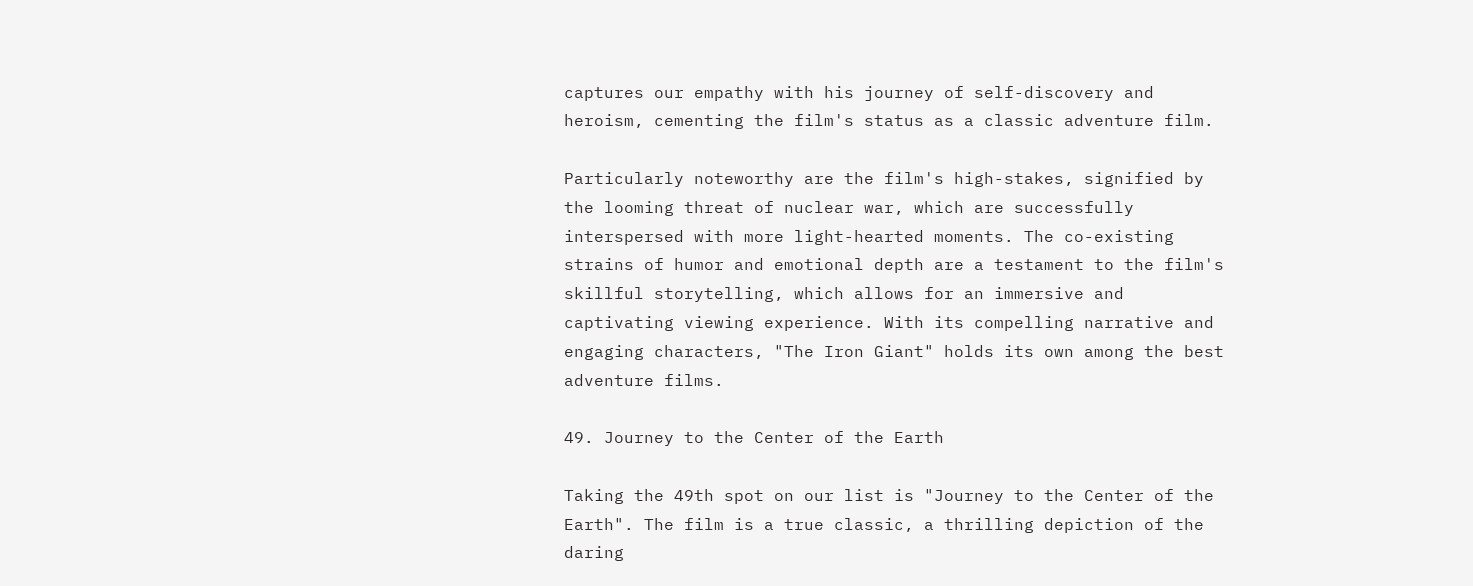captures our empathy with his journey of self-discovery and heroism, cementing the film's status as a classic adventure film.

Particularly noteworthy are the film's high-stakes, signified by the looming threat of nuclear war, which are successfully interspersed with more light-hearted moments. The co-existing strains of humor and emotional depth are a testament to the film's skillful storytelling, which allows for an immersive and captivating viewing experience. With its compelling narrative and engaging characters, "The Iron Giant" holds its own among the best adventure films.

49. Journey to the Center of the Earth

Taking the 49th spot on our list is "Journey to the Center of the Earth". The film is a true classic, a thrilling depiction of the daring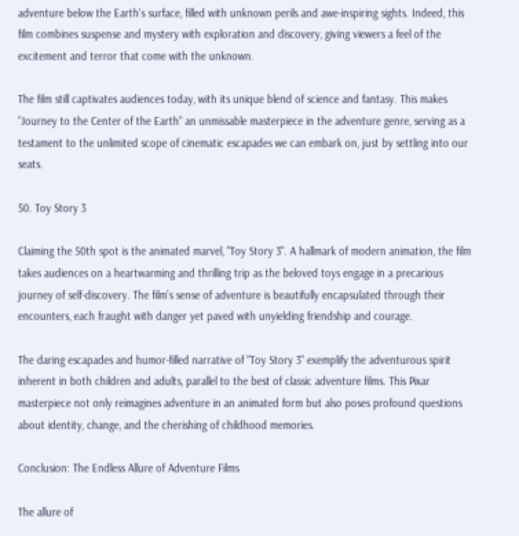adventure below the Earth's surface, filled with unknown perils and awe-inspiring sights. Indeed, this film combines suspense and mystery with exploration and discovery, giving viewers a feel of the excitement and terror that come with the unknown.

The film still captivates audiences today, with its unique blend of science and fantasy. This makes "Journey to the Center of the Earth" an unmissable masterpiece in the adventure genre, serving as a testament to the unlimited scope of cinematic escapades we can embark on, just by settling into our seats.

50. Toy Story 3

Claiming the 50th spot is the animated marvel, "Toy Story 3". A hallmark of modern animation, the film takes audiences on a heartwarming and thrilling trip as the beloved toys engage in a precarious journey of self-discovery. The film’s sense of adventure is beautifully encapsulated through their encounters, each fraught with danger yet paved with unyielding friendship and courage.

The daring escapades and humor-filled narrative of "Toy Story 3" exemplify the adventurous spirit inherent in both children and adults, parallel to the best of classic adventure films. This Pixar masterpiece not only reimagines adventure in an animated form but also poses profound questions about identity, change, and the cherishing of childhood memories.

Conclusion: The Endless Allure of Adventure Films

The allure of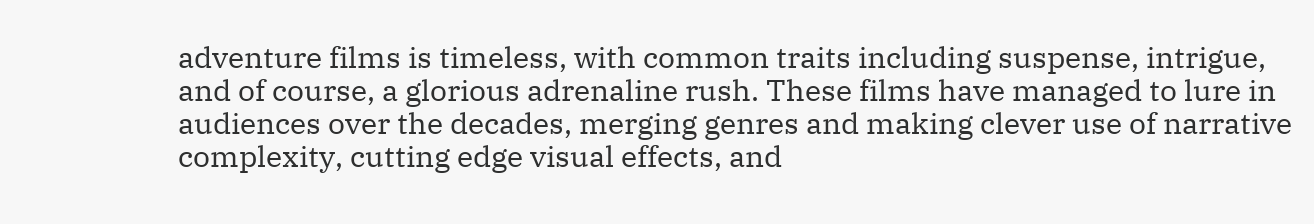adventure films is timeless, with common traits including suspense, intrigue, and of course, a glorious adrenaline rush. These films have managed to lure in audiences over the decades, merging genres and making clever use of narrative complexity, cutting edge visual effects, and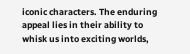iconic characters. The enduring appeal lies in their ability to whisk us into exciting worlds,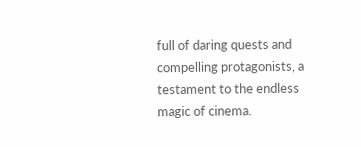full of daring quests and compelling protagonists, a testament to the endless magic of cinema.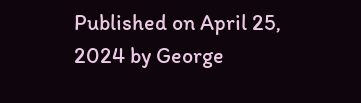Published on April 25, 2024 by George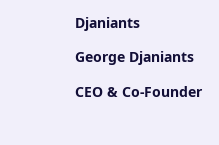Djaniants

George Djaniants

CEO & Co-Founder